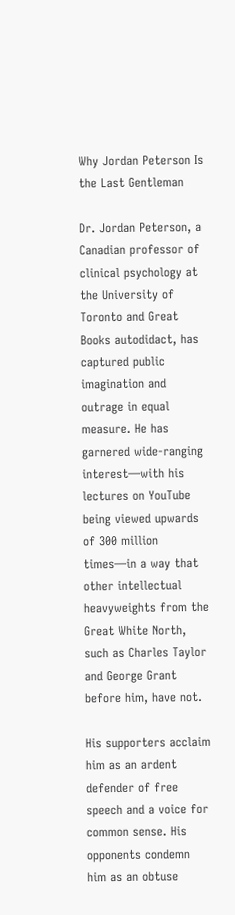Why Jordan Peterson Is the Last Gentleman

Dr. Jordan Peterson, a Canadian professor of clinical psychology at the University of Toronto and Great Books autodidact, has captured public imagination and outrage in equal measure. He has garnered wide-ranging interest—with his lectures on YouTube being viewed upwards of 300 million times—in a way that other intellectual heavyweights from the Great White North, such as Charles Taylor and George Grant before him, have not.

His supporters acclaim him as an ardent defender of free speech and a voice for common sense. His opponents condemn him as an obtuse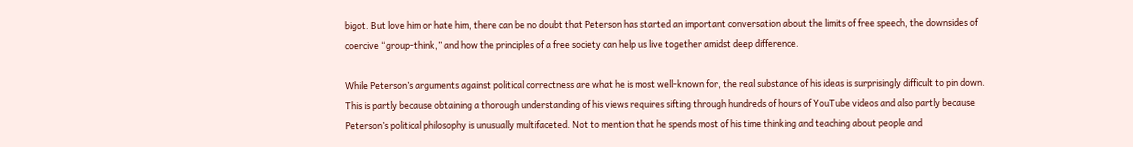bigot. But love him or hate him, there can be no doubt that Peterson has started an important conversation about the limits of free speech, the downsides of coercive “group-think,” and how the principles of a free society can help us live together amidst deep difference.

While Peterson’s arguments against political correctness are what he is most well-known for, the real substance of his ideas is surprisingly difficult to pin down. This is partly because obtaining a thorough understanding of his views requires sifting through hundreds of hours of YouTube videos and also partly because Peterson’s political philosophy is unusually multifaceted. Not to mention that he spends most of his time thinking and teaching about people and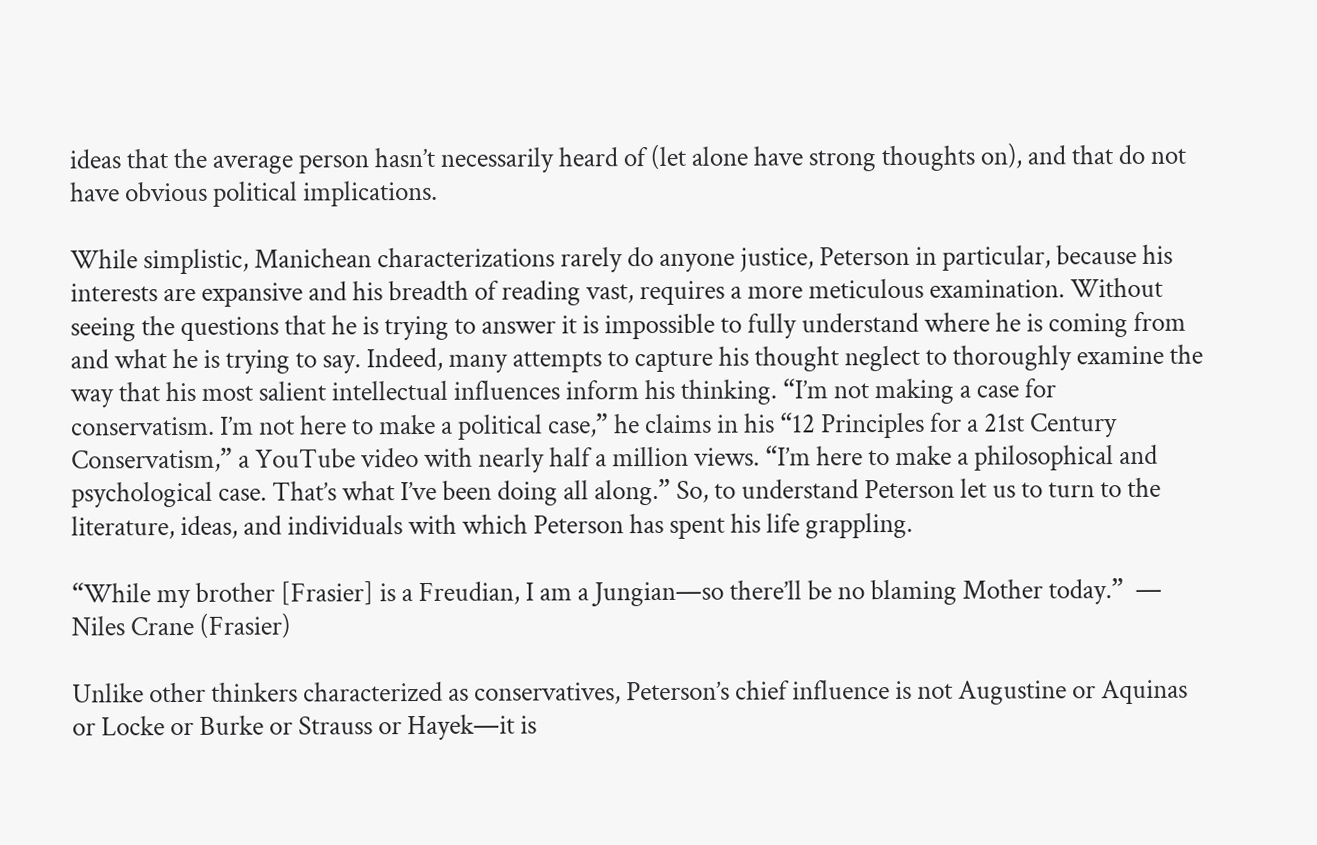ideas that the average person hasn’t necessarily heard of (let alone have strong thoughts on), and that do not have obvious political implications.

While simplistic, Manichean characterizations rarely do anyone justice, Peterson in particular, because his interests are expansive and his breadth of reading vast, requires a more meticulous examination. Without seeing the questions that he is trying to answer it is impossible to fully understand where he is coming from and what he is trying to say. Indeed, many attempts to capture his thought neglect to thoroughly examine the way that his most salient intellectual influences inform his thinking. “I’m not making a case for conservatism. I’m not here to make a political case,” he claims in his “12 Principles for a 21st Century Conservatism,” a YouTube video with nearly half a million views. “I’m here to make a philosophical and psychological case. That’s what I’ve been doing all along.” So, to understand Peterson let us to turn to the literature, ideas, and individuals with which Peterson has spent his life grappling.

“While my brother [Frasier] is a Freudian, I am a Jungian—so there’ll be no blaming Mother today.”  — Niles Crane (Frasier)

Unlike other thinkers characterized as conservatives, Peterson’s chief influence is not Augustine or Aquinas or Locke or Burke or Strauss or Hayek—it is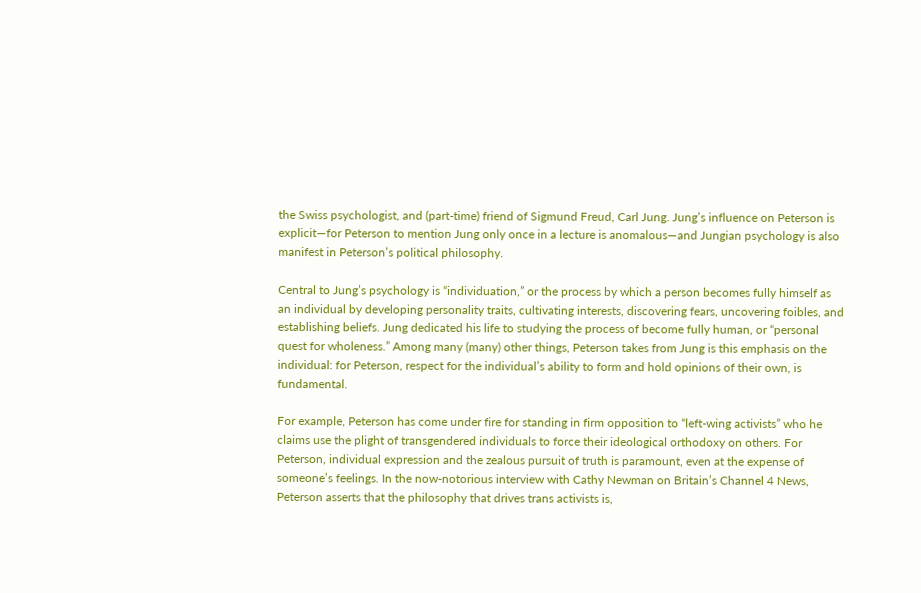the Swiss psychologist, and (part-time) friend of Sigmund Freud, Carl Jung. Jung’s influence on Peterson is explicit—for Peterson to mention Jung only once in a lecture is anomalous—and Jungian psychology is also manifest in Peterson’s political philosophy.

Central to Jung’s psychology is “individuation,” or the process by which a person becomes fully himself as an individual by developing personality traits, cultivating interests, discovering fears, uncovering foibles, and establishing beliefs. Jung dedicated his life to studying the process of become fully human, or “personal quest for wholeness.” Among many (many) other things, Peterson takes from Jung is this emphasis on the individual: for Peterson, respect for the individual’s ability to form and hold opinions of their own, is fundamental.

For example, Peterson has come under fire for standing in firm opposition to “left-wing activists” who he claims use the plight of transgendered individuals to force their ideological orthodoxy on others. For Peterson, individual expression and the zealous pursuit of truth is paramount, even at the expense of someone’s feelings. In the now-notorious interview with Cathy Newman on Britain’s Channel 4 News, Peterson asserts that the philosophy that drives trans activists is,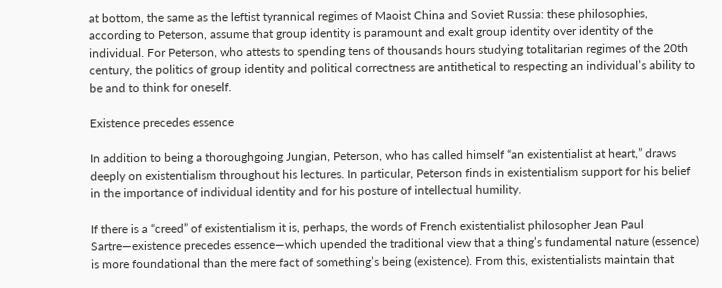at bottom, the same as the leftist tyrannical regimes of Maoist China and Soviet Russia: these philosophies, according to Peterson, assume that group identity is paramount and exalt group identity over identity of the individual. For Peterson, who attests to spending tens of thousands hours studying totalitarian regimes of the 20th century, the politics of group identity and political correctness are antithetical to respecting an individual’s ability to be and to think for oneself.

Existence precedes essence

In addition to being a thoroughgoing Jungian, Peterson, who has called himself “an existentialist at heart,” draws deeply on existentialism throughout his lectures. In particular, Peterson finds in existentialism support for his belief in the importance of individual identity and for his posture of intellectual humility.

If there is a “creed” of existentialism it is, perhaps, the words of French existentialist philosopher Jean Paul Sartre—existence precedes essence—which upended the traditional view that a thing’s fundamental nature (essence) is more foundational than the mere fact of something’s being (existence). From this, existentialists maintain that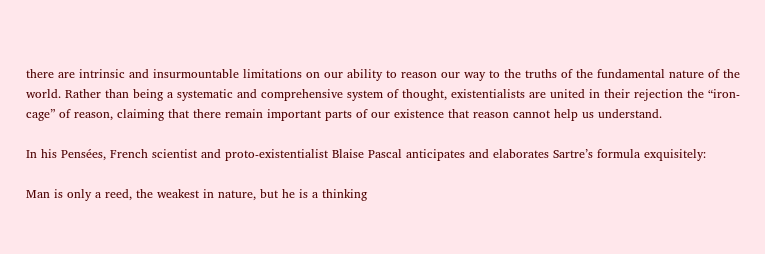there are intrinsic and insurmountable limitations on our ability to reason our way to the truths of the fundamental nature of the world. Rather than being a systematic and comprehensive system of thought, existentialists are united in their rejection the “iron-cage” of reason, claiming that there remain important parts of our existence that reason cannot help us understand.

In his Pensées, French scientist and proto-existentialist Blaise Pascal anticipates and elaborates Sartre’s formula exquisitely:

Man is only a reed, the weakest in nature, but he is a thinking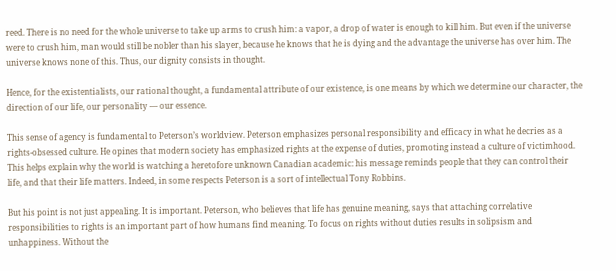reed. There is no need for the whole universe to take up arms to crush him: a vapor, a drop of water is enough to kill him. But even if the universe were to crush him, man would still be nobler than his slayer, because he knows that he is dying and the advantage the universe has over him. The universe knows none of this. Thus, our dignity consists in thought.

Hence, for the existentialists, our rational thought, a fundamental attribute of our existence, is one means by which we determine our character, the direction of our life, our personality — our essence.

This sense of agency is fundamental to Peterson’s worldview. Peterson emphasizes personal responsibility and efficacy in what he decries as a rights-obsessed culture. He opines that modern society has emphasized rights at the expense of duties, promoting instead a culture of victimhood. This helps explain why the world is watching a heretofore unknown Canadian academic: his message reminds people that they can control their life, and that their life matters. Indeed, in some respects Peterson is a sort of intellectual Tony Robbins.

But his point is not just appealing. It is important. Peterson, who believes that life has genuine meaning, says that attaching correlative responsibilities to rights is an important part of how humans find meaning. To focus on rights without duties results in solipsism and unhappiness. Without the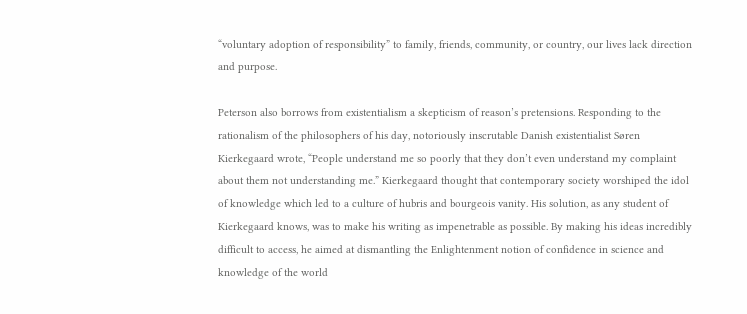“voluntary adoption of responsibility” to family, friends, community, or country, our lives lack direction and purpose.

Peterson also borrows from existentialism a skepticism of reason’s pretensions. Responding to the rationalism of the philosophers of his day, notoriously inscrutable Danish existentialist Søren Kierkegaard wrote, “People understand me so poorly that they don’t even understand my complaint about them not understanding me.” Kierkegaard thought that contemporary society worshiped the idol of knowledge which led to a culture of hubris and bourgeois vanity. His solution, as any student of Kierkegaard knows, was to make his writing as impenetrable as possible. By making his ideas incredibly difficult to access, he aimed at dismantling the Enlightenment notion of confidence in science and knowledge of the world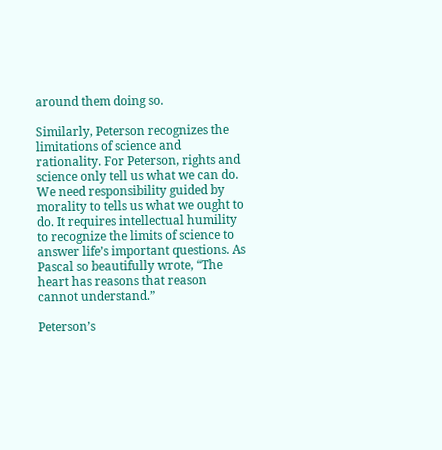around them doing so.

Similarly, Peterson recognizes the limitations of science and rationality. For Peterson, rights and science only tell us what we can do. We need responsibility guided by morality to tells us what we ought to do. It requires intellectual humility to recognize the limits of science to answer life’s important questions. As Pascal so beautifully wrote, “The heart has reasons that reason cannot understand.”

Peterson’s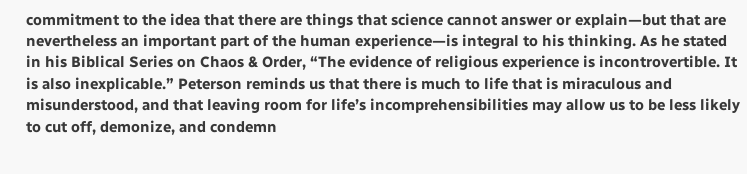commitment to the idea that there are things that science cannot answer or explain—but that are nevertheless an important part of the human experience—is integral to his thinking. As he stated in his Biblical Series on Chaos & Order, “The evidence of religious experience is incontrovertible. It is also inexplicable.” Peterson reminds us that there is much to life that is miraculous and misunderstood, and that leaving room for life’s incomprehensibilities may allow us to be less likely to cut off, demonize, and condemn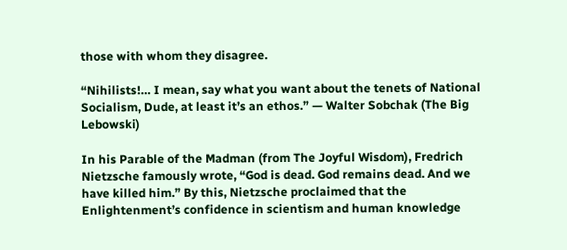those with whom they disagree.

“Nihilists!… I mean, say what you want about the tenets of National Socialism, Dude, at least it’s an ethos.” — Walter Sobchak (The Big Lebowski)

In his Parable of the Madman (from The Joyful Wisdom), Fredrich Nietzsche famously wrote, “God is dead. God remains dead. And we have killed him.” By this, Nietzsche proclaimed that the Enlightenment’s confidence in scientism and human knowledge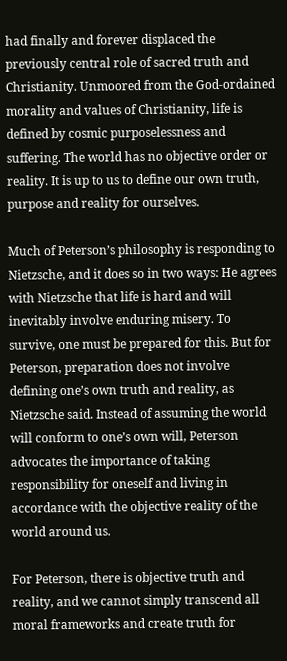had finally and forever displaced the previously central role of sacred truth and Christianity. Unmoored from the God-ordained morality and values of Christianity, life is defined by cosmic purposelessness and suffering. The world has no objective order or reality. It is up to us to define our own truth, purpose and reality for ourselves.

Much of Peterson’s philosophy is responding to Nietzsche, and it does so in two ways: He agrees with Nietzsche that life is hard and will inevitably involve enduring misery. To survive, one must be prepared for this. But for Peterson, preparation does not involve defining one’s own truth and reality, as Nietzsche said. Instead of assuming the world will conform to one’s own will, Peterson advocates the importance of taking responsibility for oneself and living in accordance with the objective reality of the world around us.

For Peterson, there is objective truth and reality, and we cannot simply transcend all moral frameworks and create truth for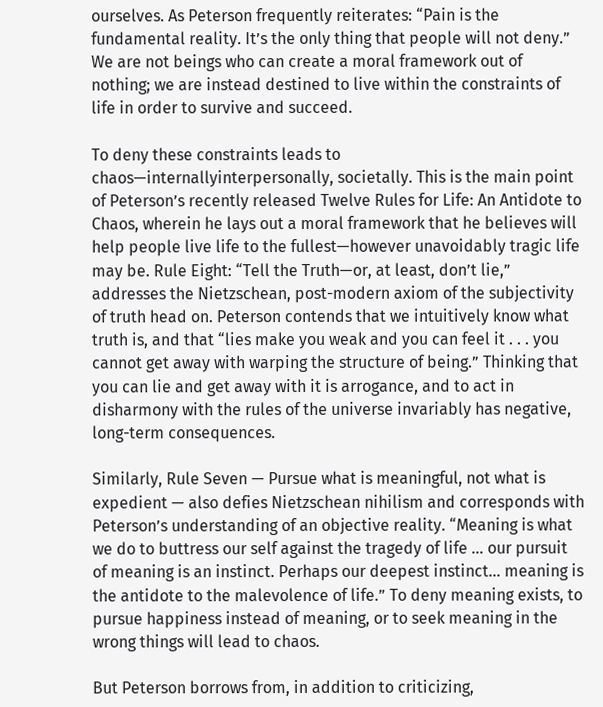ourselves. As Peterson frequently reiterates: “Pain is the fundamental reality. It’s the only thing that people will not deny.” We are not beings who can create a moral framework out of nothing; we are instead destined to live within the constraints of life in order to survive and succeed.

To deny these constraints leads to chaos—internallyinterpersonally, societally. This is the main point of Peterson’s recently released Twelve Rules for Life: An Antidote to Chaos, wherein he lays out a moral framework that he believes will help people live life to the fullest—however unavoidably tragic life may be. Rule Eight: “Tell the Truth—or, at least, don’t lie,” addresses the Nietzschean, post-modern axiom of the subjectivity of truth head on. Peterson contends that we intuitively know what truth is, and that “lies make you weak and you can feel it . . . you cannot get away with warping the structure of being.” Thinking that you can lie and get away with it is arrogance, and to act in disharmony with the rules of the universe invariably has negative, long-term consequences.

Similarly, Rule Seven — Pursue what is meaningful, not what is expedient — also defies Nietzschean nihilism and corresponds with Peterson’s understanding of an objective reality. “Meaning is what we do to buttress our self against the tragedy of life … our pursuit of meaning is an instinct. Perhaps our deepest instinct… meaning is the antidote to the malevolence of life.” To deny meaning exists, to pursue happiness instead of meaning, or to seek meaning in the wrong things will lead to chaos.

But Peterson borrows from, in addition to criticizing,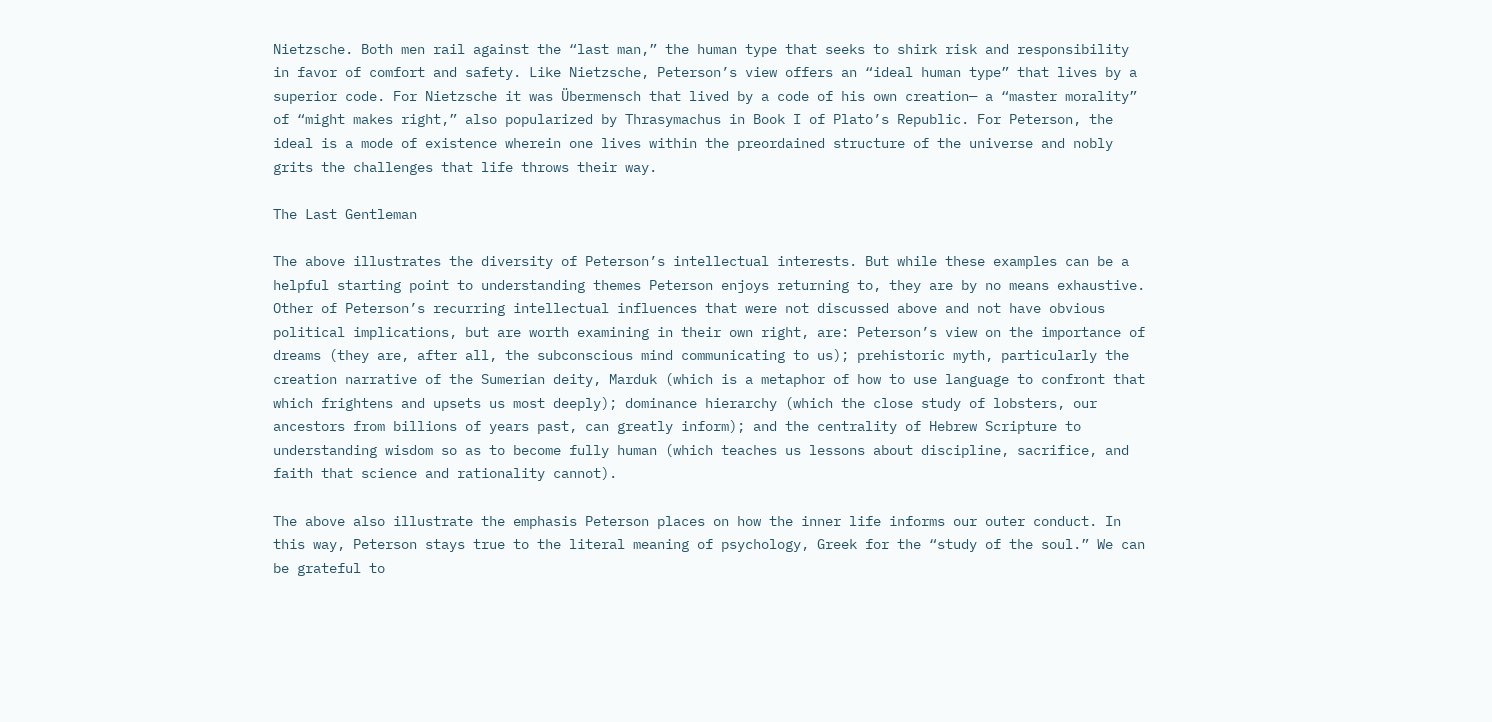Nietzsche. Both men rail against the “last man,” the human type that seeks to shirk risk and responsibility in favor of comfort and safety. Like Nietzsche, Peterson’s view offers an “ideal human type” that lives by a superior code. For Nietzsche it was Übermensch that lived by a code of his own creation— a “master morality” of “might makes right,” also popularized by Thrasymachus in Book I of Plato’s Republic. For Peterson, the ideal is a mode of existence wherein one lives within the preordained structure of the universe and nobly grits the challenges that life throws their way.

The Last Gentleman

The above illustrates the diversity of Peterson’s intellectual interests. But while these examples can be a helpful starting point to understanding themes Peterson enjoys returning to, they are by no means exhaustive. Other of Peterson’s recurring intellectual influences that were not discussed above and not have obvious political implications, but are worth examining in their own right, are: Peterson’s view on the importance of dreams (they are, after all, the subconscious mind communicating to us); prehistoric myth, particularly the creation narrative of the Sumerian deity, Marduk (which is a metaphor of how to use language to confront that which frightens and upsets us most deeply); dominance hierarchy (which the close study of lobsters, our ancestors from billions of years past, can greatly inform); and the centrality of Hebrew Scripture to understanding wisdom so as to become fully human (which teaches us lessons about discipline, sacrifice, and faith that science and rationality cannot).

The above also illustrate the emphasis Peterson places on how the inner life informs our outer conduct. In this way, Peterson stays true to the literal meaning of psychology, Greek for the “study of the soul.” We can be grateful to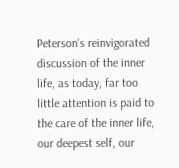Peterson’s reinvigorated discussion of the inner life, as today, far too little attention is paid to the care of the inner life, our deepest self, our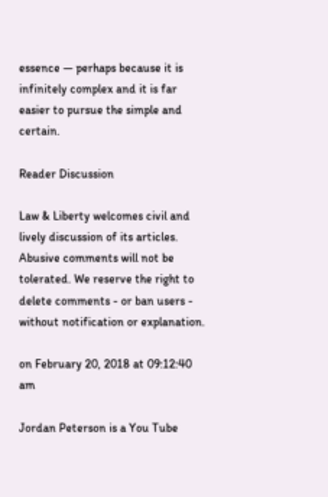essence — perhaps because it is infinitely complex and it is far easier to pursue the simple and certain.

Reader Discussion

Law & Liberty welcomes civil and lively discussion of its articles. Abusive comments will not be tolerated. We reserve the right to delete comments - or ban users - without notification or explanation.

on February 20, 2018 at 09:12:40 am

Jordan Peterson is a You Tube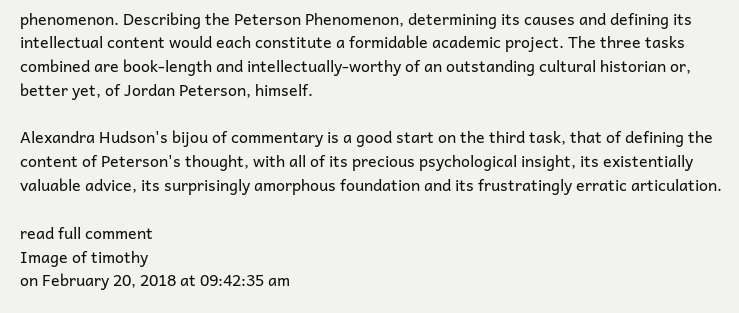phenomenon. Describing the Peterson Phenomenon, determining its causes and defining its intellectual content would each constitute a formidable academic project. The three tasks combined are book-length and intellectually-worthy of an outstanding cultural historian or, better yet, of Jordan Peterson, himself.

Alexandra Hudson's bijou of commentary is a good start on the third task, that of defining the content of Peterson's thought, with all of its precious psychological insight, its existentially valuable advice, its surprisingly amorphous foundation and its frustratingly erratic articulation.

read full comment
Image of timothy
on February 20, 2018 at 09:42:35 am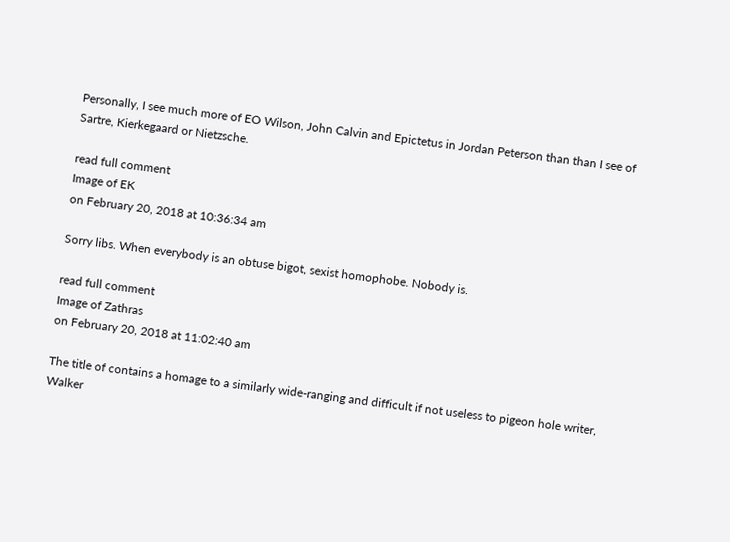Personally, I see much more of EO Wilson, John Calvin and Epictetus in Jordan Peterson than than I see of Sartre, Kierkegaard or Nietzsche.

read full comment
Image of EK
on February 20, 2018 at 10:36:34 am

Sorry libs. When everybody is an obtuse bigot, sexist homophobe. Nobody is.

read full comment
Image of Zathras
on February 20, 2018 at 11:02:40 am

The title of contains a homage to a similarly wide-ranging and difficult if not useless to pigeon hole writer, Walker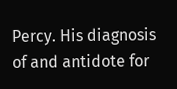Percy. His diagnosis of and antidote for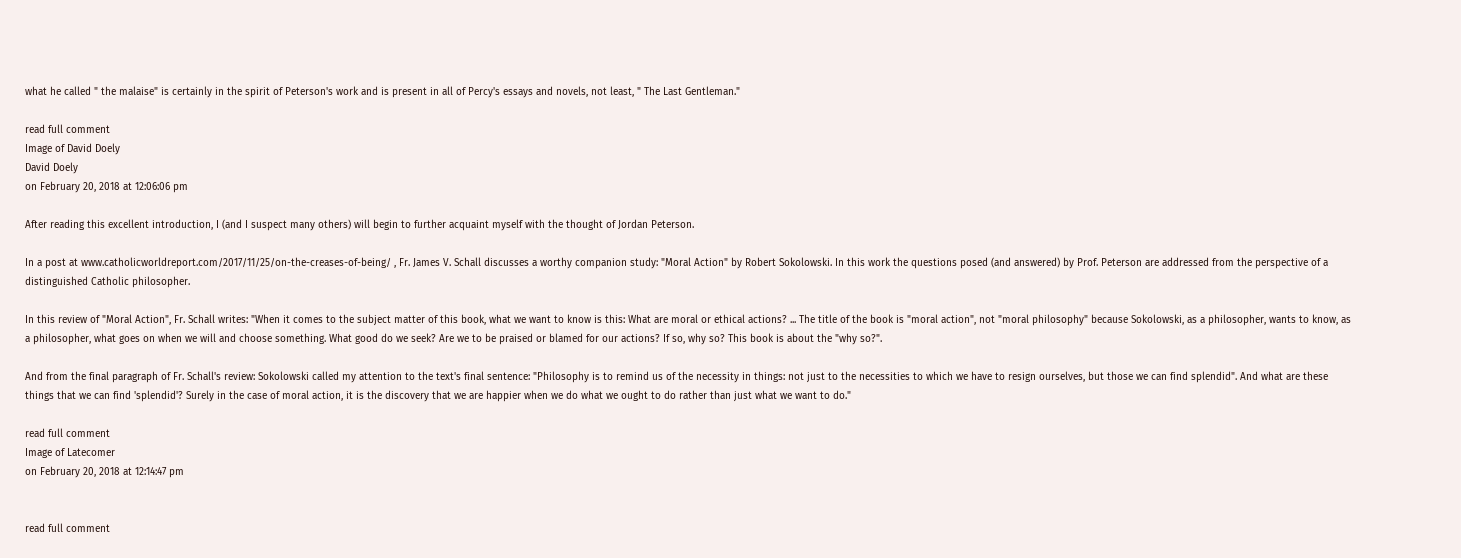what he called " the malaise" is certainly in the spirit of Peterson's work and is present in all of Percy's essays and novels, not least, " The Last Gentleman."

read full comment
Image of David Doely
David Doely
on February 20, 2018 at 12:06:06 pm

After reading this excellent introduction, I (and I suspect many others) will begin to further acquaint myself with the thought of Jordan Peterson.

In a post at www.catholicworldreport.com/2017/11/25/on-the-creases-of-being/ , Fr. James V. Schall discusses a worthy companion study: "Moral Action" by Robert Sokolowski. In this work the questions posed (and answered) by Prof. Peterson are addressed from the perspective of a distinguished Catholic philosopher.

In this review of "Moral Action", Fr. Schall writes: "When it comes to the subject matter of this book, what we want to know is this: What are moral or ethical actions? ... The title of the book is "moral action", not "moral philosophy" because Sokolowski, as a philosopher, wants to know, as a philosopher, what goes on when we will and choose something. What good do we seek? Are we to be praised or blamed for our actions? If so, why so? This book is about the "why so?".

And from the final paragraph of Fr. Schall's review: Sokolowski called my attention to the text's final sentence: "Philosophy is to remind us of the necessity in things: not just to the necessities to which we have to resign ourselves, but those we can find splendid". And what are these things that we can find 'splendid'? Surely in the case of moral action, it is the discovery that we are happier when we do what we ought to do rather than just what we want to do."

read full comment
Image of Latecomer
on February 20, 2018 at 12:14:47 pm


read full comment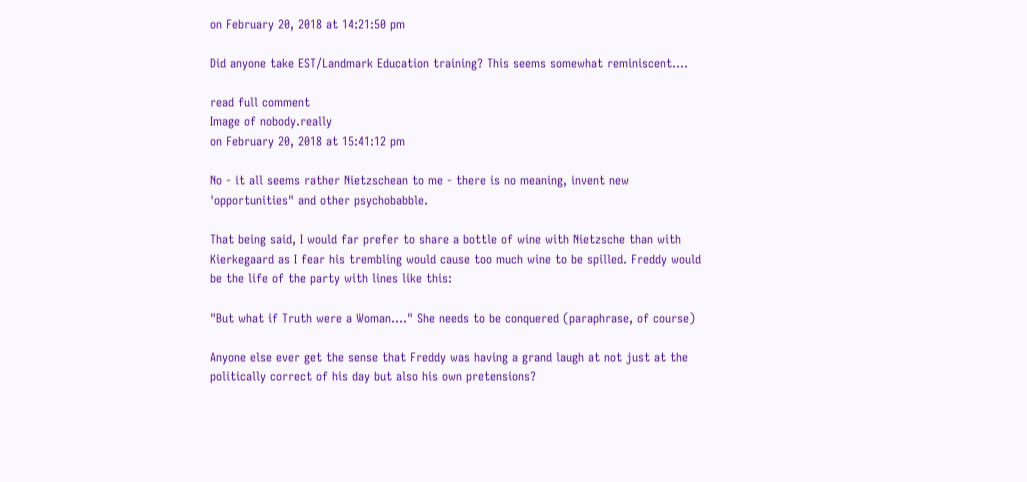on February 20, 2018 at 14:21:50 pm

Did anyone take EST/Landmark Education training? This seems somewhat reminiscent....

read full comment
Image of nobody.really
on February 20, 2018 at 15:41:12 pm

No - it all seems rather Nietzschean to me - there is no meaning, invent new 'opportunities" and other psychobabble.

That being said, I would far prefer to share a bottle of wine with Nietzsche than with Kierkegaard as I fear his trembling would cause too much wine to be spilled. Freddy would be the life of the party with lines like this:

"But what if Truth were a Woman...." She needs to be conquered (paraphrase, of course)

Anyone else ever get the sense that Freddy was having a grand laugh at not just at the politically correct of his day but also his own pretensions?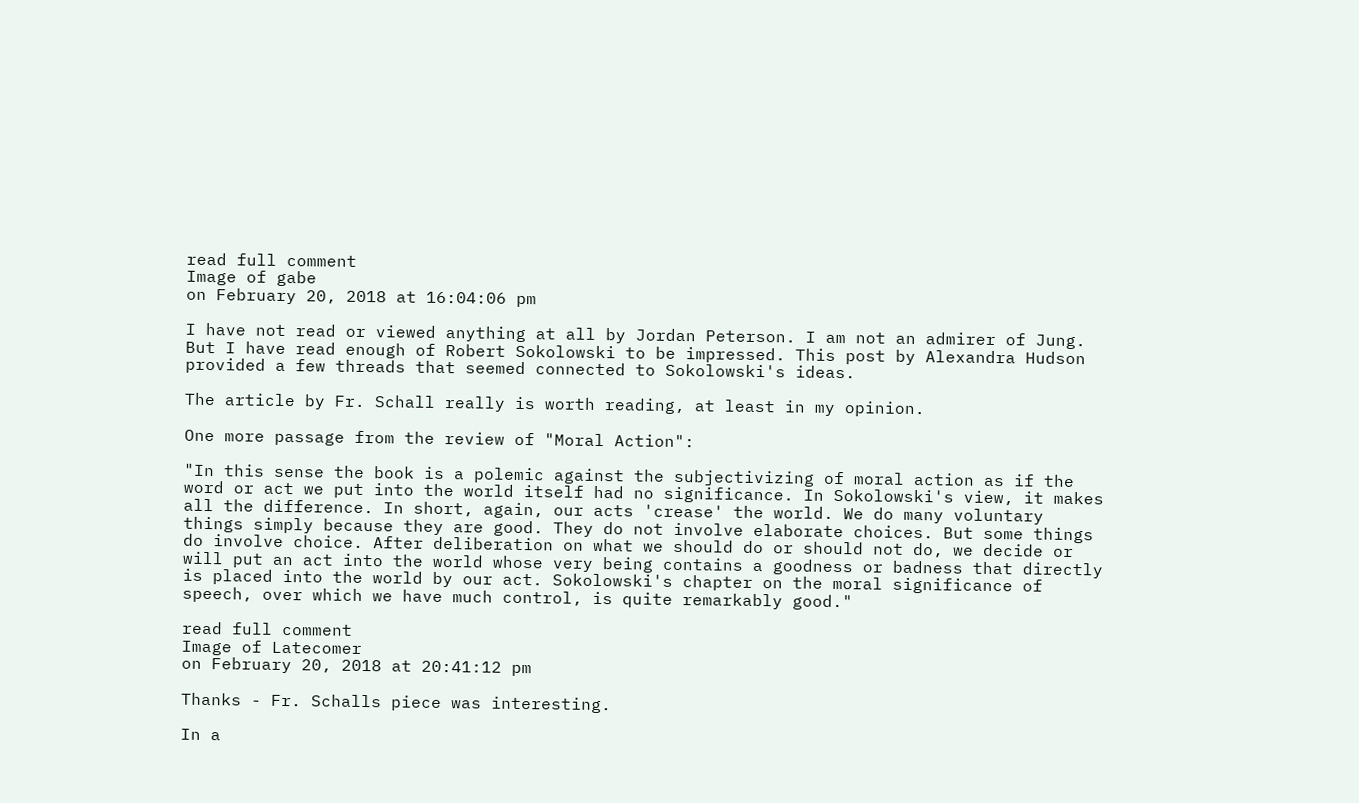read full comment
Image of gabe
on February 20, 2018 at 16:04:06 pm

I have not read or viewed anything at all by Jordan Peterson. I am not an admirer of Jung. But I have read enough of Robert Sokolowski to be impressed. This post by Alexandra Hudson provided a few threads that seemed connected to Sokolowski's ideas.

The article by Fr. Schall really is worth reading, at least in my opinion.

One more passage from the review of "Moral Action":

"In this sense the book is a polemic against the subjectivizing of moral action as if the word or act we put into the world itself had no significance. In Sokolowski's view, it makes all the difference. In short, again, our acts 'crease' the world. We do many voluntary things simply because they are good. They do not involve elaborate choices. But some things do involve choice. After deliberation on what we should do or should not do, we decide or will put an act into the world whose very being contains a goodness or badness that directly is placed into the world by our act. Sokolowski's chapter on the moral significance of speech, over which we have much control, is quite remarkably good."

read full comment
Image of Latecomer
on February 20, 2018 at 20:41:12 pm

Thanks - Fr. Schalls piece was interesting.

In a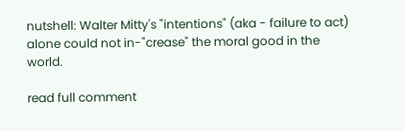nutshell: Walter Mitty's "intentions" (aka - failure to act) alone could not in-"crease" the moral good in the world.

read full comment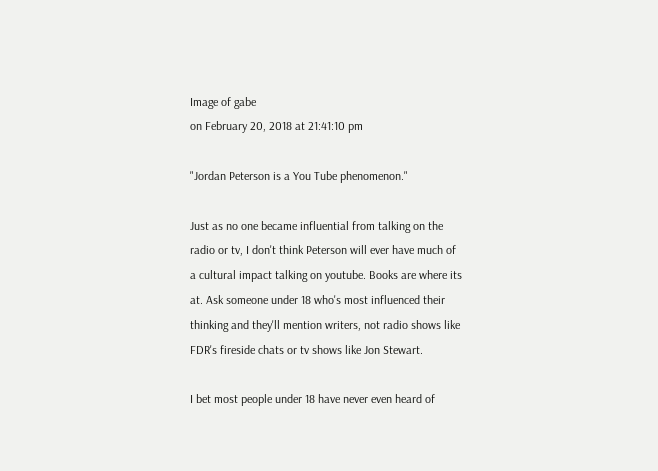Image of gabe
on February 20, 2018 at 21:41:10 pm

"Jordan Peterson is a You Tube phenomenon."

Just as no one became influential from talking on the radio or tv, I don't think Peterson will ever have much of a cultural impact talking on youtube. Books are where its at. Ask someone under 18 who's most influenced their thinking and they'll mention writers, not radio shows like FDR's fireside chats or tv shows like Jon Stewart.

I bet most people under 18 have never even heard of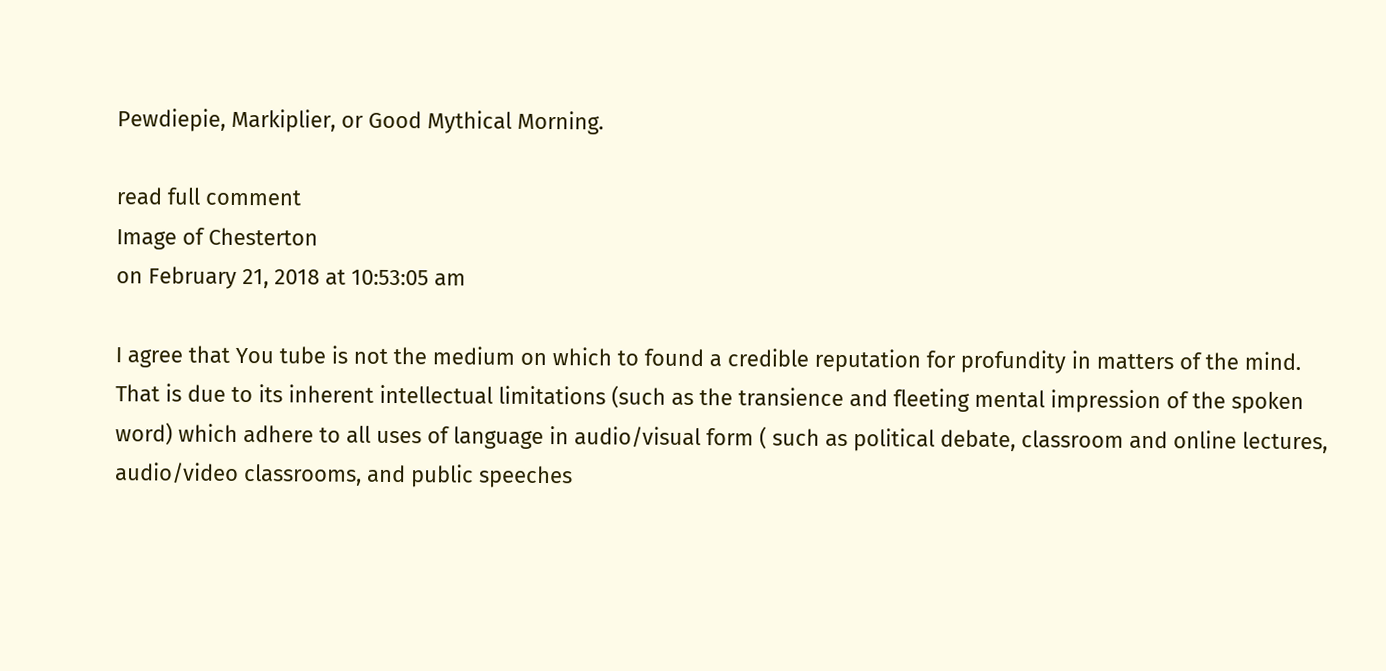Pewdiepie, Markiplier, or Good Mythical Morning.

read full comment
Image of Chesterton
on February 21, 2018 at 10:53:05 am

I agree that You tube is not the medium on which to found a credible reputation for profundity in matters of the mind. That is due to its inherent intellectual limitations (such as the transience and fleeting mental impression of the spoken word) which adhere to all uses of language in audio/visual form ( such as political debate, classroom and online lectures, audio/video classrooms, and public speeches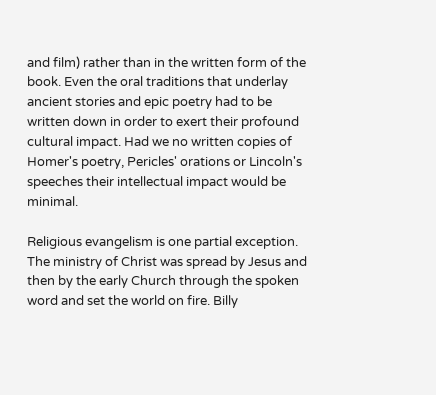and film) rather than in the written form of the book. Even the oral traditions that underlay ancient stories and epic poetry had to be written down in order to exert their profound cultural impact. Had we no written copies of Homer's poetry, Pericles' orations or Lincoln's speeches their intellectual impact would be minimal.

Religious evangelism is one partial exception. The ministry of Christ was spread by Jesus and then by the early Church through the spoken word and set the world on fire. Billy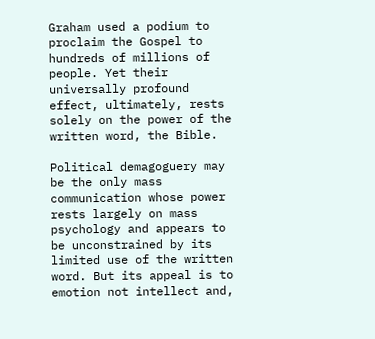Graham used a podium to proclaim the Gospel to hundreds of millions of people. Yet their universally profound effect, ultimately, rests solely on the power of the written word, the Bible.

Political demagoguery may be the only mass communication whose power rests largely on mass psychology and appears to be unconstrained by its limited use of the written word. But its appeal is to emotion not intellect and,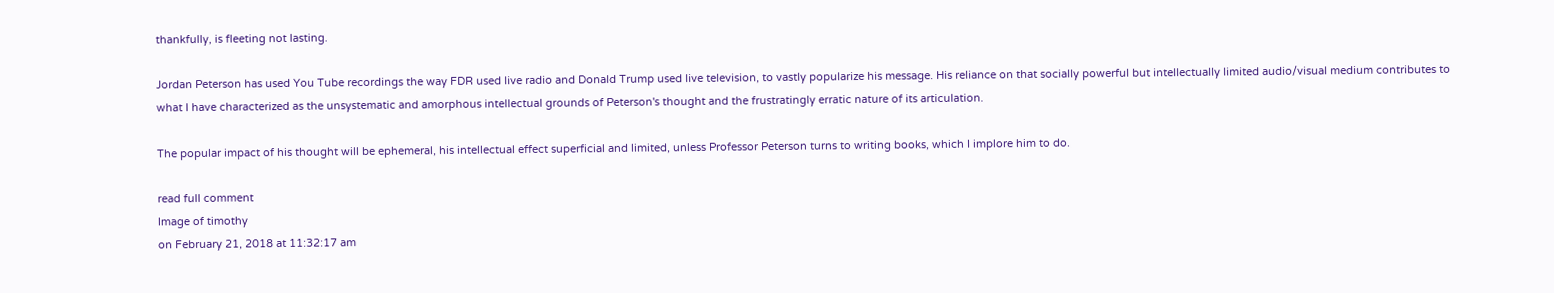thankfully, is fleeting not lasting.

Jordan Peterson has used You Tube recordings the way FDR used live radio and Donald Trump used live television, to vastly popularize his message. His reliance on that socially powerful but intellectually limited audio/visual medium contributes to what I have characterized as the unsystematic and amorphous intellectual grounds of Peterson's thought and the frustratingly erratic nature of its articulation.

The popular impact of his thought will be ephemeral, his intellectual effect superficial and limited, unless Professor Peterson turns to writing books, which I implore him to do.

read full comment
Image of timothy
on February 21, 2018 at 11:32:17 am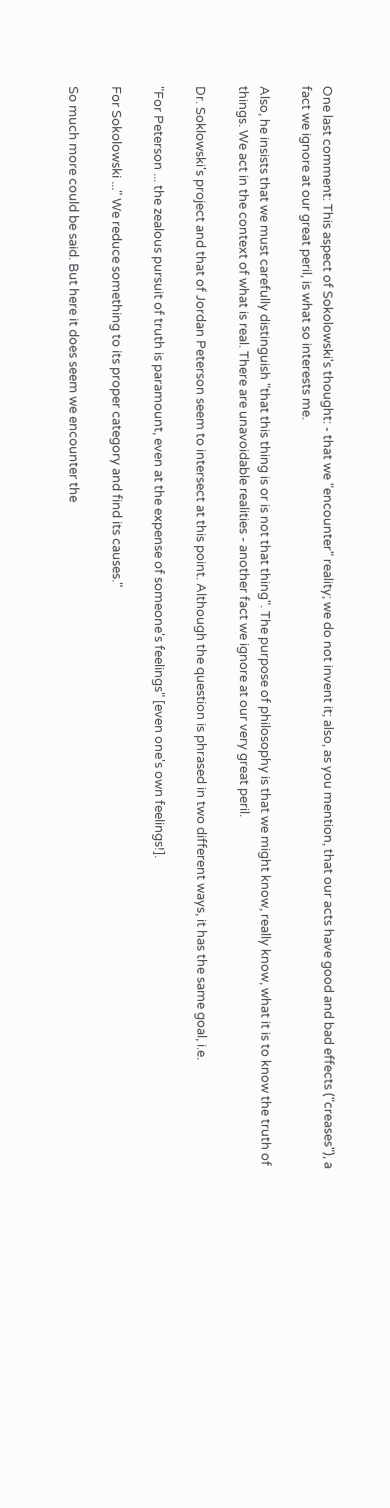One last comment: This aspect of Sokolowski's thought: - that we "encounter" reality; we do not invent it; also, as you mention, that our acts have good and bad effects ("creases"), a fact we ignore at our great peril, is what so interests me.

Also, he insists that we must carefully distinguish "that this thing is or is not that thing". The purpose of philosophy is that we might know, really know, what it is to know the truth of things. We act in the context of what is real. There are unavoidable realities - another fact we ignore at our very great peril.

Dr. Soklowski's project and that of Jordan Peterson seem to intersect at this point. Although the question is phrased in two different ways, it has the same goal, i.e.

"For Peterson ... the zealous pursuit of truth is paramount, even at the expense of someone's feelings" [even one's own feelings!].

For Sokolowski ..." We reduce something to its proper category and find its causes."

So much more could be said. But here it does seem we encounter the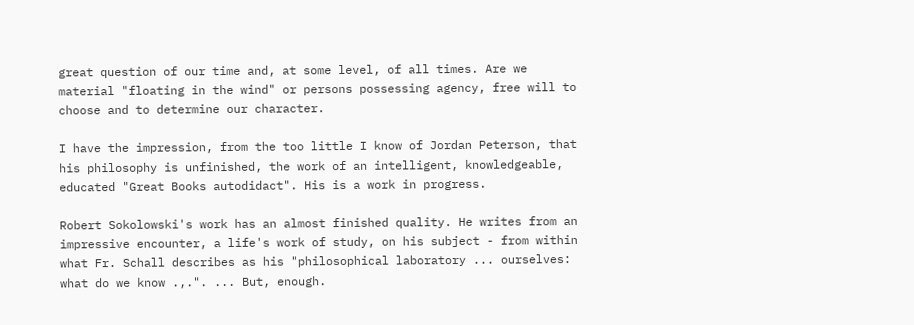great question of our time and, at some level, of all times. Are we material "floating in the wind" or persons possessing agency, free will to choose and to determine our character.

I have the impression, from the too little I know of Jordan Peterson, that his philosophy is unfinished, the work of an intelligent, knowledgeable, educated "Great Books autodidact". His is a work in progress.

Robert Sokolowski's work has an almost finished quality. He writes from an impressive encounter, a life's work of study, on his subject - from within what Fr. Schall describes as his "philosophical laboratory ... ourselves: what do we know .,.". ... But, enough.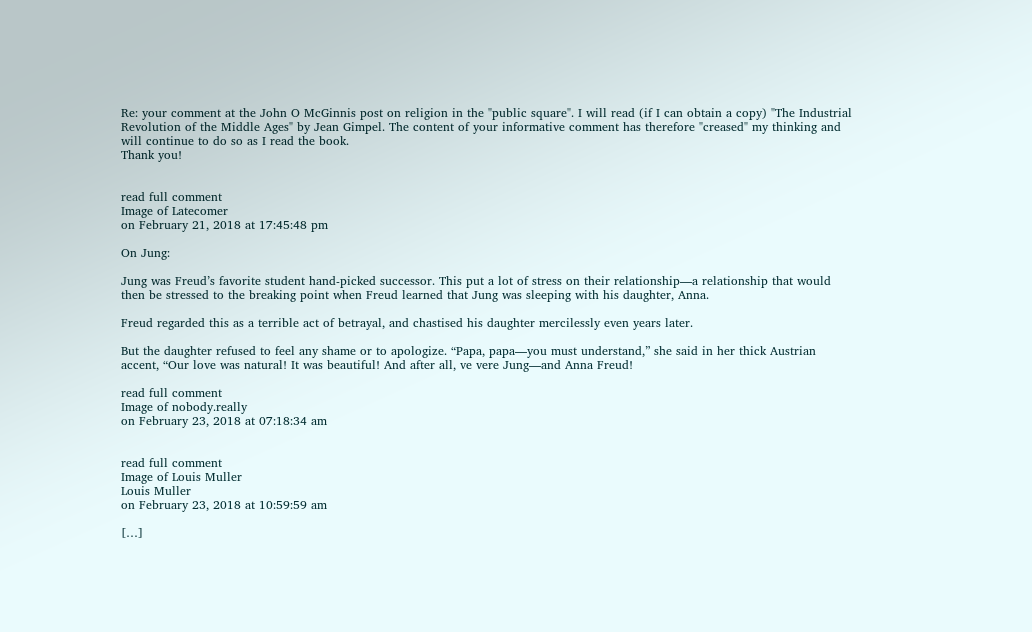Re: your comment at the John O McGinnis post on religion in the "public square". I will read (if I can obtain a copy) "The Industrial Revolution of the Middle Ages" by Jean Gimpel. The content of your informative comment has therefore "creased" my thinking and will continue to do so as I read the book.
Thank you!


read full comment
Image of Latecomer
on February 21, 2018 at 17:45:48 pm

On Jung:

Jung was Freud’s favorite student hand-picked successor. This put a lot of stress on their relationship—a relationship that would then be stressed to the breaking point when Freud learned that Jung was sleeping with his daughter, Anna.

Freud regarded this as a terrible act of betrayal, and chastised his daughter mercilessly even years later.

But the daughter refused to feel any shame or to apologize. “Papa, papa—you must understand,” she said in her thick Austrian accent, “Our love was natural! It was beautiful! And after all, ve vere Jung—and Anna Freud!

read full comment
Image of nobody.really
on February 23, 2018 at 07:18:34 am


read full comment
Image of Louis Muller
Louis Muller
on February 23, 2018 at 10:59:59 am

[…]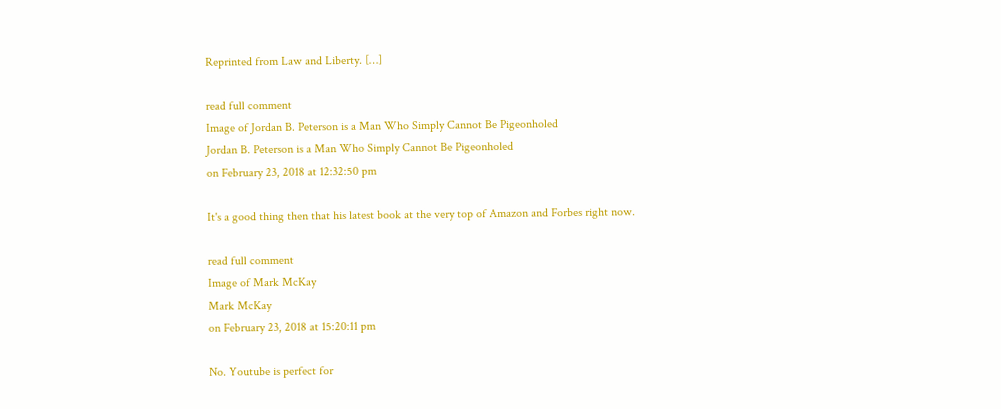Reprinted from Law and Liberty. […]

read full comment
Image of Jordan B. Peterson is a Man Who Simply Cannot Be Pigeonholed
Jordan B. Peterson is a Man Who Simply Cannot Be Pigeonholed
on February 23, 2018 at 12:32:50 pm

It's a good thing then that his latest book at the very top of Amazon and Forbes right now.

read full comment
Image of Mark McKay
Mark McKay
on February 23, 2018 at 15:20:11 pm

No. Youtube is perfect for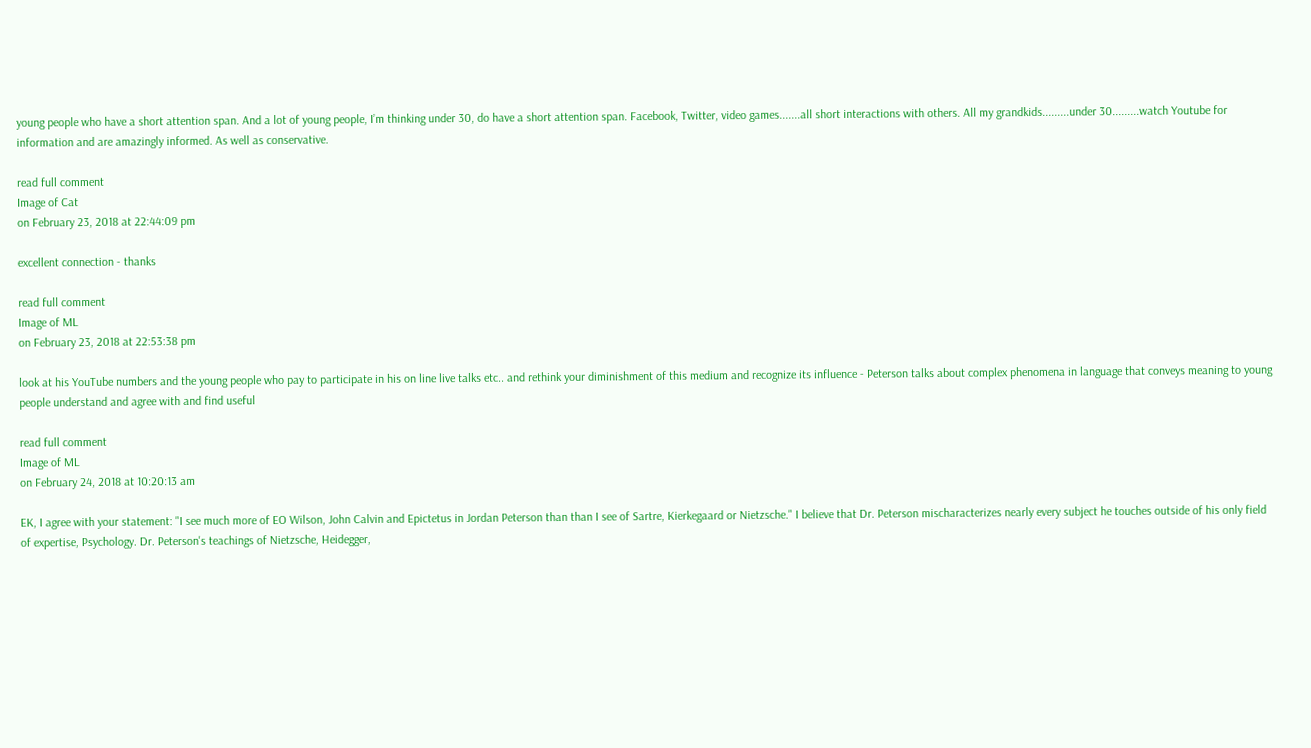young people who have a short attention span. And a lot of young people, I’m thinking under 30, do have a short attention span. Facebook, Twitter, video games.......all short interactions with others. All my grandkids.........under 30.........watch Youtube for information and are amazingly informed. As well as conservative.

read full comment
Image of Cat
on February 23, 2018 at 22:44:09 pm

excellent connection - thanks

read full comment
Image of ML
on February 23, 2018 at 22:53:38 pm

look at his YouTube numbers and the young people who pay to participate in his on line live talks etc.. and rethink your diminishment of this medium and recognize its influence - Peterson talks about complex phenomena in language that conveys meaning to young people understand and agree with and find useful

read full comment
Image of ML
on February 24, 2018 at 10:20:13 am

EK, I agree with your statement: "I see much more of EO Wilson, John Calvin and Epictetus in Jordan Peterson than than I see of Sartre, Kierkegaard or Nietzsche." I believe that Dr. Peterson mischaracterizes nearly every subject he touches outside of his only field of expertise, Psychology. Dr. Peterson's teachings of Nietzsche, Heidegger,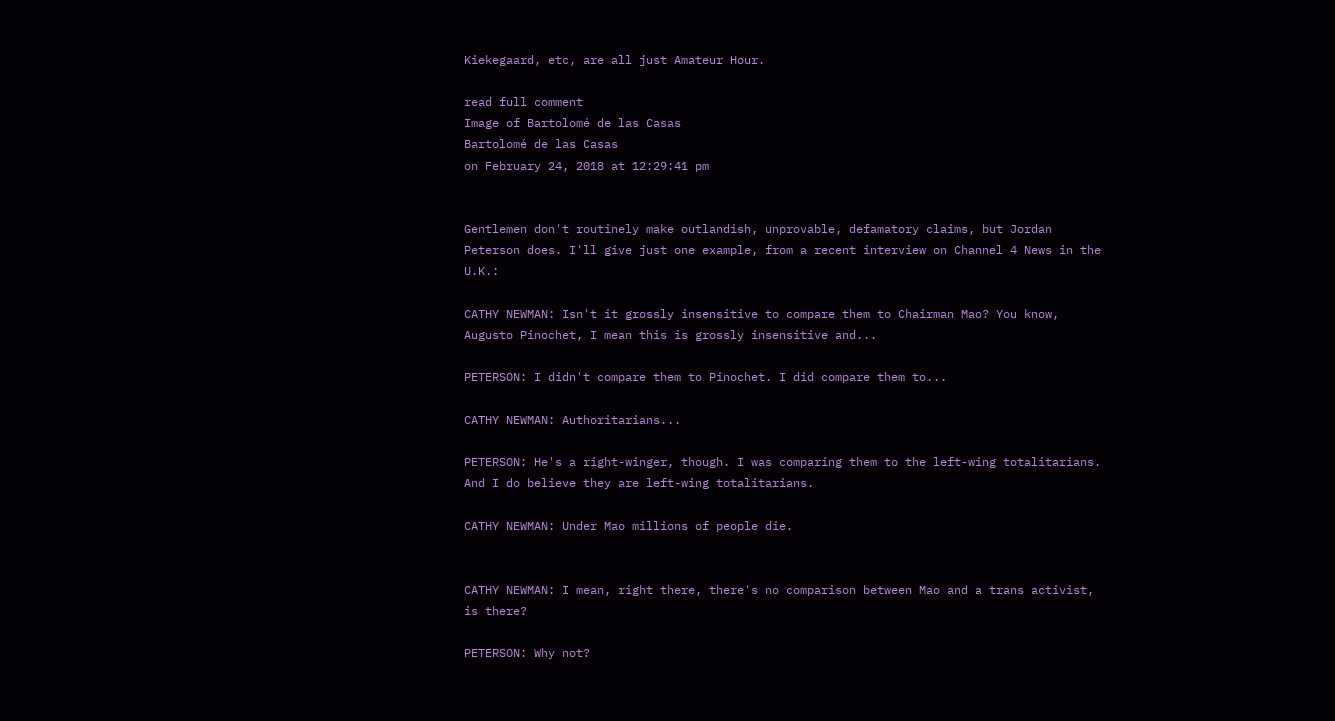Kiekegaard, etc, are all just Amateur Hour.

read full comment
Image of Bartolomé de las Casas
Bartolomé de las Casas
on February 24, 2018 at 12:29:41 pm


Gentlemen don't routinely make outlandish, unprovable, defamatory claims, but Jordan Peterson does. I'll give just one example, from a recent interview on Channel 4 News in the U.K.:

CATHY NEWMAN: Isn't it grossly insensitive to compare them to Chairman Mao? You know, Augusto Pinochet, I mean this is grossly insensitive and...

PETERSON: I didn't compare them to Pinochet. I did compare them to...

CATHY NEWMAN: Authoritarians...

PETERSON: He's a right-winger, though. I was comparing them to the left-wing totalitarians. And I do believe they are left-wing totalitarians.

CATHY NEWMAN: Under Mao millions of people die.


CATHY NEWMAN: I mean, right there, there's no comparison between Mao and a trans activist, is there?

PETERSON: Why not?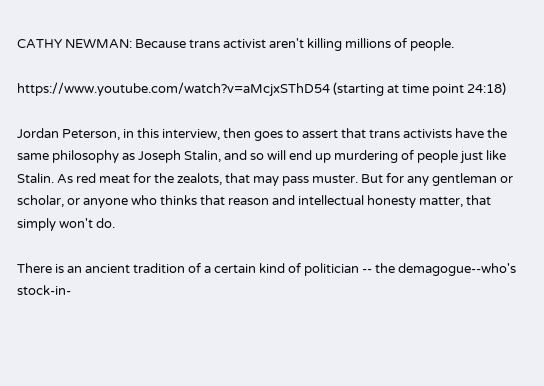CATHY NEWMAN: Because trans activist aren't killing millions of people.

https://www.youtube.com/watch?v=aMcjxSThD54 (starting at time point 24:18)

Jordan Peterson, in this interview, then goes to assert that trans activists have the same philosophy as Joseph Stalin, and so will end up murdering of people just like Stalin. As red meat for the zealots, that may pass muster. But for any gentleman or scholar, or anyone who thinks that reason and intellectual honesty matter, that simply won't do.

There is an ancient tradition of a certain kind of politician -- the demagogue--who's stock-in-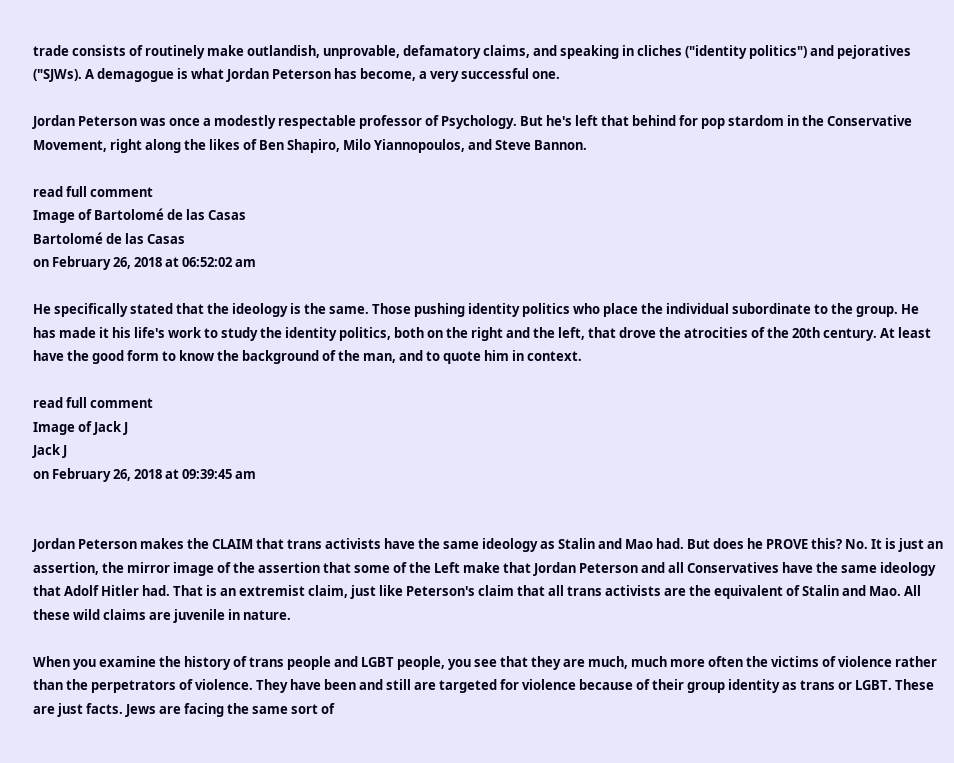trade consists of routinely make outlandish, unprovable, defamatory claims, and speaking in cliches ("identity politics") and pejoratives ("SJWs). A demagogue is what Jordan Peterson has become, a very successful one.

Jordan Peterson was once a modestly respectable professor of Psychology. But he's left that behind for pop stardom in the Conservative Movement, right along the likes of Ben Shapiro, Milo Yiannopoulos, and Steve Bannon.

read full comment
Image of Bartolomé de las Casas
Bartolomé de las Casas
on February 26, 2018 at 06:52:02 am

He specifically stated that the ideology is the same. Those pushing identity politics who place the individual subordinate to the group. He has made it his life's work to study the identity politics, both on the right and the left, that drove the atrocities of the 20th century. At least have the good form to know the background of the man, and to quote him in context.

read full comment
Image of Jack J
Jack J
on February 26, 2018 at 09:39:45 am


Jordan Peterson makes the CLAIM that trans activists have the same ideology as Stalin and Mao had. But does he PROVE this? No. It is just an assertion, the mirror image of the assertion that some of the Left make that Jordan Peterson and all Conservatives have the same ideology that Adolf Hitler had. That is an extremist claim, just like Peterson's claim that all trans activists are the equivalent of Stalin and Mao. All these wild claims are juvenile in nature.

When you examine the history of trans people and LGBT people, you see that they are much, much more often the victims of violence rather than the perpetrators of violence. They have been and still are targeted for violence because of their group identity as trans or LGBT. These are just facts. Jews are facing the same sort of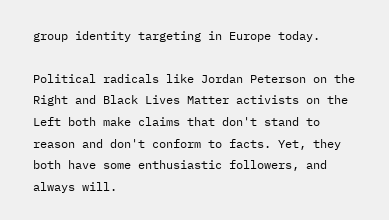group identity targeting in Europe today.

Political radicals like Jordan Peterson on the Right and Black Lives Matter activists on the Left both make claims that don't stand to reason and don't conform to facts. Yet, they both have some enthusiastic followers, and always will.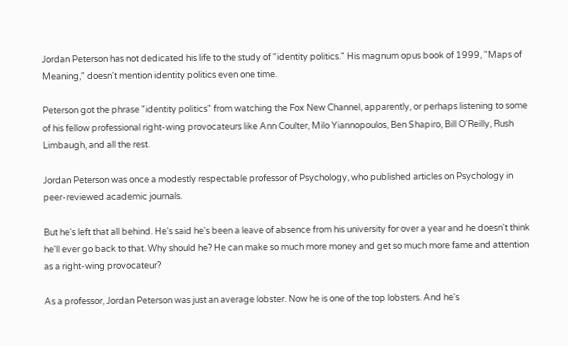Jordan Peterson has not dedicated his life to the study of "identity politics." His magnum opus book of 1999, "Maps of Meaning," doesn't mention identity politics even one time.

Peterson got the phrase "identity politics" from watching the Fox New Channel, apparently, or perhaps listening to some of his fellow professional right-wing provocateurs like Ann Coulter, Milo Yiannopoulos, Ben Shapiro, Bill O'Reilly, Rush Limbaugh, and all the rest.

Jordan Peterson was once a modestly respectable professor of Psychology, who published articles on Psychology in peer-reviewed academic journals.

But he's left that all behind. He's said he's been a leave of absence from his university for over a year and he doesn't think he'll ever go back to that. Why should he? He can make so much more money and get so much more fame and attention as a right-wing provocateur?

As a professor, Jordan Peterson was just an average lobster. Now he is one of the top lobsters. And he's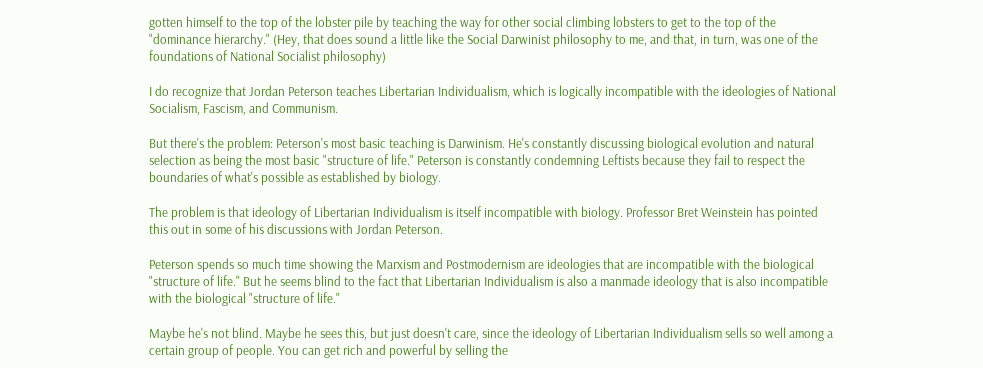gotten himself to the top of the lobster pile by teaching the way for other social climbing lobsters to get to the top of the "dominance hierarchy." (Hey, that does sound a little like the Social Darwinist philosophy to me, and that, in turn, was one of the foundations of National Socialist philosophy)

I do recognize that Jordan Peterson teaches Libertarian Individualism, which is logically incompatible with the ideologies of National Socialism, Fascism, and Communism.

But there's the problem: Peterson's most basic teaching is Darwinism. He's constantly discussing biological evolution and natural selection as being the most basic "structure of life." Peterson is constantly condemning Leftists because they fail to respect the boundaries of what's possible as established by biology.

The problem is that ideology of Libertarian Individualism is itself incompatible with biology. Professor Bret Weinstein has pointed this out in some of his discussions with Jordan Peterson.

Peterson spends so much time showing the Marxism and Postmodernism are ideologies that are incompatible with the biological "structure of life." But he seems blind to the fact that Libertarian Individualism is also a manmade ideology that is also incompatible with the biological "structure of life."

Maybe he's not blind. Maybe he sees this, but just doesn't care, since the ideology of Libertarian Individualism sells so well among a certain group of people. You can get rich and powerful by selling the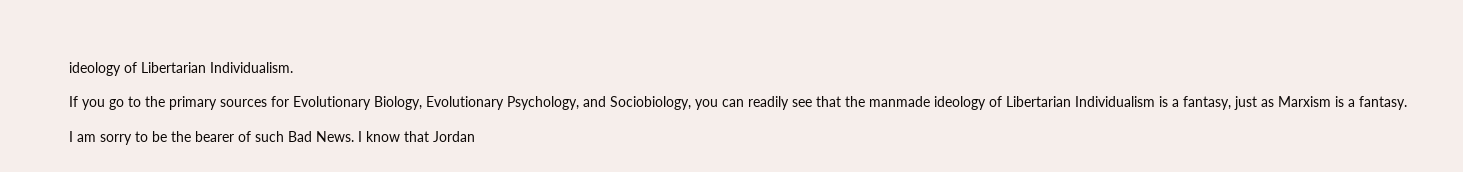ideology of Libertarian Individualism.

If you go to the primary sources for Evolutionary Biology, Evolutionary Psychology, and Sociobiology, you can readily see that the manmade ideology of Libertarian Individualism is a fantasy, just as Marxism is a fantasy.

I am sorry to be the bearer of such Bad News. I know that Jordan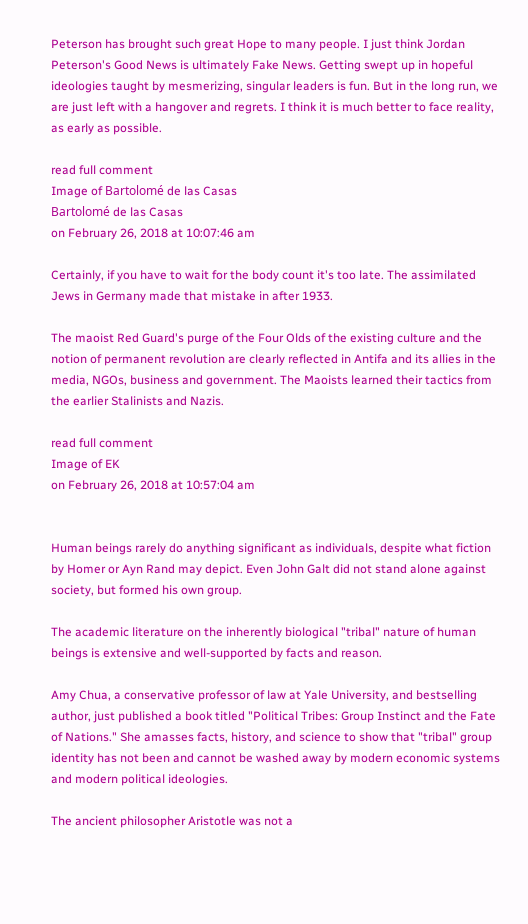Peterson has brought such great Hope to many people. I just think Jordan Peterson's Good News is ultimately Fake News. Getting swept up in hopeful ideologies taught by mesmerizing, singular leaders is fun. But in the long run, we are just left with a hangover and regrets. I think it is much better to face reality, as early as possible.

read full comment
Image of Bartolomé de las Casas
Bartolomé de las Casas
on February 26, 2018 at 10:07:46 am

Certainly, if you have to wait for the body count it's too late. The assimilated Jews in Germany made that mistake in after 1933.

The maoist Red Guard's purge of the Four Olds of the existing culture and the notion of permanent revolution are clearly reflected in Antifa and its allies in the media, NGOs, business and government. The Maoists learned their tactics from the earlier Stalinists and Nazis.

read full comment
Image of EK
on February 26, 2018 at 10:57:04 am


Human beings rarely do anything significant as individuals, despite what fiction by Homer or Ayn Rand may depict. Even John Galt did not stand alone against society, but formed his own group.

The academic literature on the inherently biological "tribal" nature of human beings is extensive and well-supported by facts and reason.

Amy Chua, a conservative professor of law at Yale University, and bestselling author, just published a book titled "Political Tribes: Group Instinct and the Fate of Nations." She amasses facts, history, and science to show that "tribal" group identity has not been and cannot be washed away by modern economic systems and modern political ideologies.

The ancient philosopher Aristotle was not a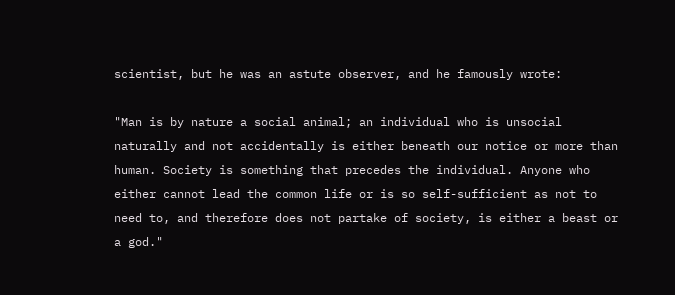scientist, but he was an astute observer, and he famously wrote:

"Man is by nature a social animal; an individual who is unsocial naturally and not accidentally is either beneath our notice or more than human. Society is something that precedes the individual. Anyone who either cannot lead the common life or is so self-sufficient as not to need to, and therefore does not partake of society, is either a beast or a god."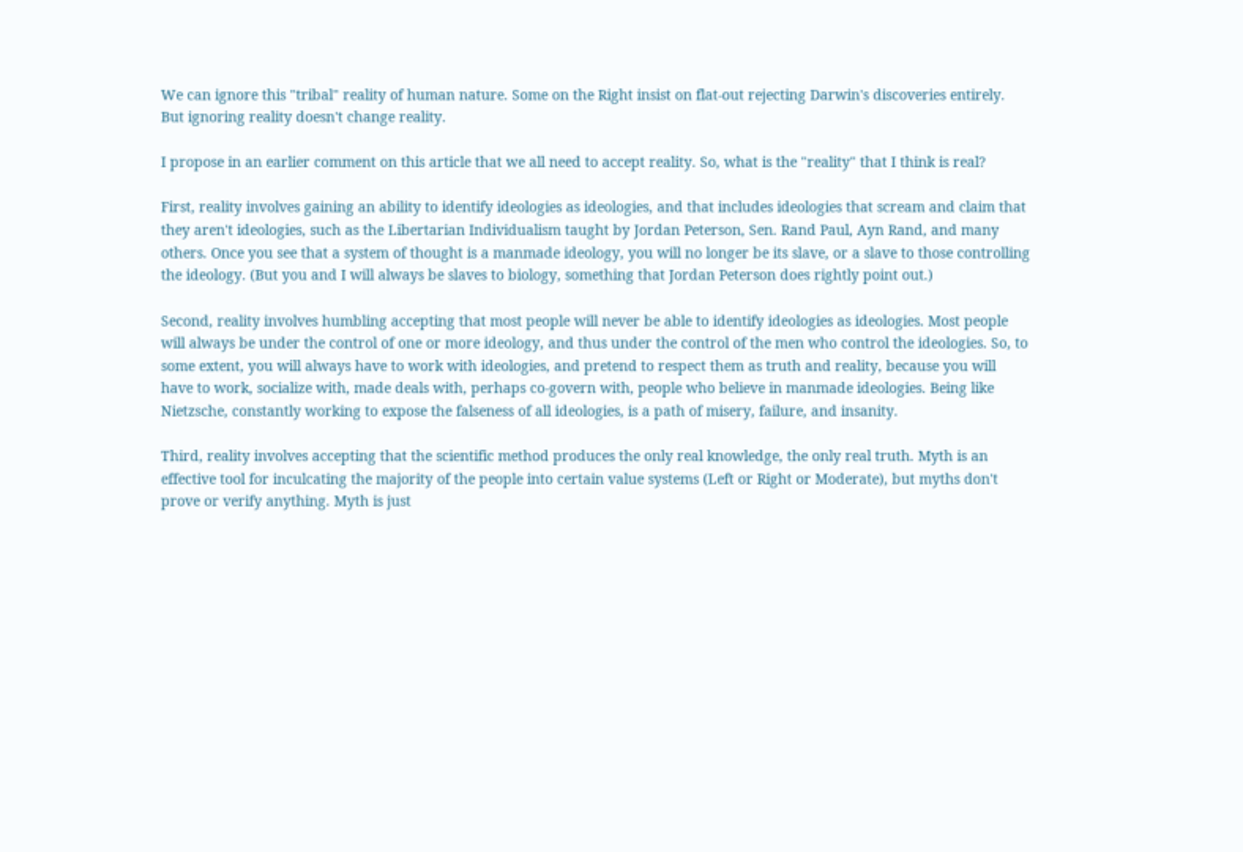We can ignore this "tribal" reality of human nature. Some on the Right insist on flat-out rejecting Darwin's discoveries entirely. But ignoring reality doesn't change reality.

I propose in an earlier comment on this article that we all need to accept reality. So, what is the "reality" that I think is real?

First, reality involves gaining an ability to identify ideologies as ideologies, and that includes ideologies that scream and claim that they aren't ideologies, such as the Libertarian Individualism taught by Jordan Peterson, Sen. Rand Paul, Ayn Rand, and many others. Once you see that a system of thought is a manmade ideology, you will no longer be its slave, or a slave to those controlling the ideology. (But you and I will always be slaves to biology, something that Jordan Peterson does rightly point out.)

Second, reality involves humbling accepting that most people will never be able to identify ideologies as ideologies. Most people will always be under the control of one or more ideology, and thus under the control of the men who control the ideologies. So, to some extent, you will always have to work with ideologies, and pretend to respect them as truth and reality, because you will have to work, socialize with, made deals with, perhaps co-govern with, people who believe in manmade ideologies. Being like Nietzsche, constantly working to expose the falseness of all ideologies, is a path of misery, failure, and insanity.

Third, reality involves accepting that the scientific method produces the only real knowledge, the only real truth. Myth is an effective tool for inculcating the majority of the people into certain value systems (Left or Right or Moderate), but myths don't prove or verify anything. Myth is just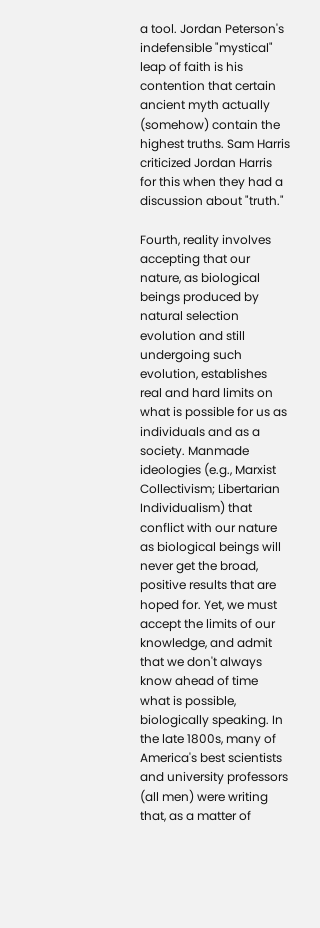a tool. Jordan Peterson's indefensible "mystical" leap of faith is his contention that certain ancient myth actually (somehow) contain the highest truths. Sam Harris criticized Jordan Harris for this when they had a discussion about "truth."

Fourth, reality involves accepting that our nature, as biological beings produced by natural selection evolution and still undergoing such evolution, establishes real and hard limits on what is possible for us as individuals and as a society. Manmade ideologies (e.g., Marxist Collectivism; Libertarian Individualism) that conflict with our nature as biological beings will never get the broad, positive results that are hoped for. Yet, we must accept the limits of our knowledge, and admit that we don't always know ahead of time what is possible, biologically speaking. In the late 1800s, many of America's best scientists and university professors (all men) were writing that, as a matter of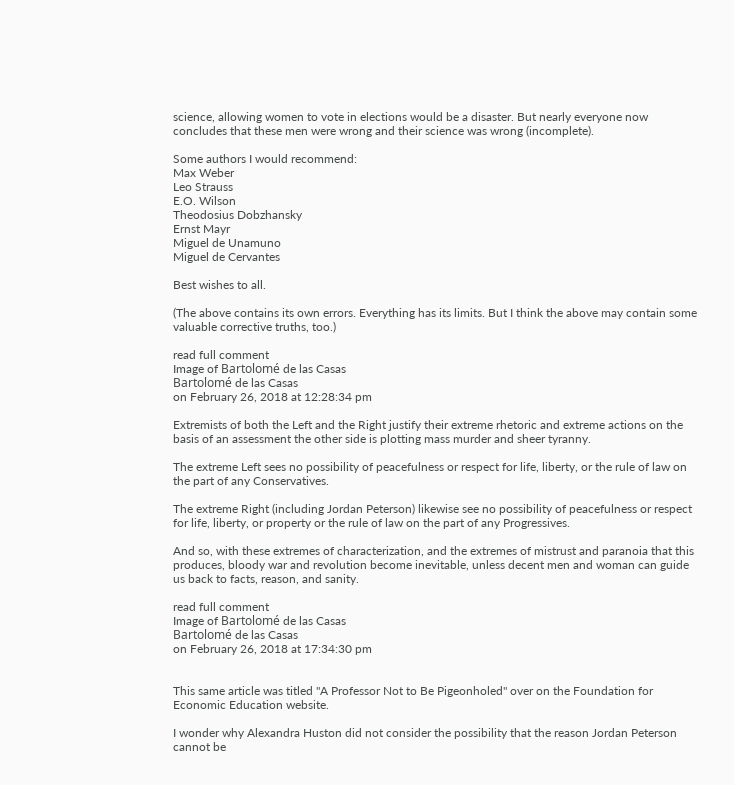science, allowing women to vote in elections would be a disaster. But nearly everyone now concludes that these men were wrong and their science was wrong (incomplete).

Some authors I would recommend:
Max Weber
Leo Strauss
E.O. Wilson
Theodosius Dobzhansky
Ernst Mayr
Miguel de Unamuno
Miguel de Cervantes

Best wishes to all.

(The above contains its own errors. Everything has its limits. But I think the above may contain some valuable corrective truths, too.)

read full comment
Image of Bartolomé de las Casas
Bartolomé de las Casas
on February 26, 2018 at 12:28:34 pm

Extremists of both the Left and the Right justify their extreme rhetoric and extreme actions on the basis of an assessment the other side is plotting mass murder and sheer tyranny.

The extreme Left sees no possibility of peacefulness or respect for life, liberty, or the rule of law on the part of any Conservatives.

The extreme Right (including Jordan Peterson) likewise see no possibility of peacefulness or respect for life, liberty, or property or the rule of law on the part of any Progressives.

And so, with these extremes of characterization, and the extremes of mistrust and paranoia that this produces, bloody war and revolution become inevitable, unless decent men and woman can guide us back to facts, reason, and sanity.

read full comment
Image of Bartolomé de las Casas
Bartolomé de las Casas
on February 26, 2018 at 17:34:30 pm


This same article was titled "A Professor Not to Be Pigeonholed" over on the Foundation for Economic Education website.

I wonder why Alexandra Huston did not consider the possibility that the reason Jordan Peterson cannot be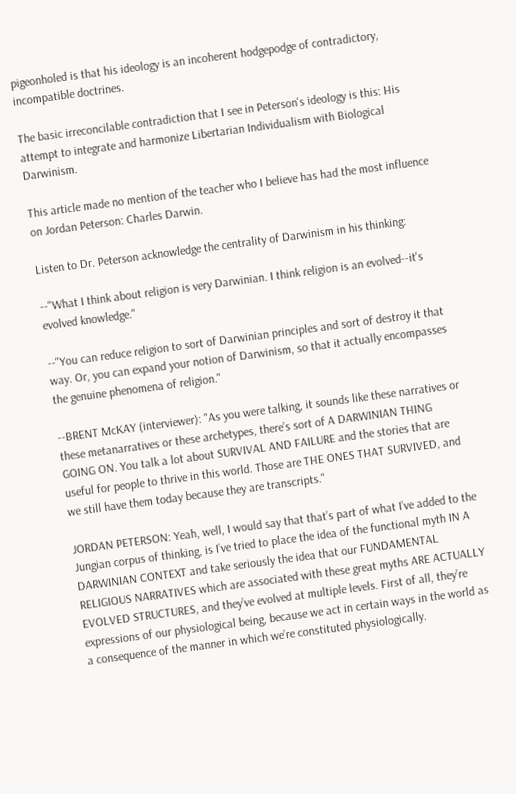pigeonholed is that his ideology is an incoherent hodgepodge of contradictory, incompatible doctrines.

The basic irreconcilable contradiction that I see in Peterson's ideology is this: His attempt to integrate and harmonize Libertarian Individualism with Biological Darwinism.

This article made no mention of the teacher who I believe has had the most influence on Jordan Peterson: Charles Darwin.

Listen to Dr. Peterson acknowledge the centrality of Darwinism in his thinking:

--"What I think about religion is very Darwinian. I think religion is an evolved--it's evolved knowledge."

--"You can reduce religion to sort of Darwinian principles and sort of destroy it that way. Or, you can expand your notion of Darwinism, so that it actually encompasses the genuine phenomena of religion."

--BRENT McKAY (interviewer): "As you were talking, it sounds like these narratives or these metanarratives or these archetypes, there’s sort of A DARWINIAN THING GOING ON. You talk a lot about SURVIVAL AND FAILURE and the stories that are useful for people to thrive in this world. Those are THE ONES THAT SURVIVED, and we still have them today because they are transcripts."

JORDAN PETERSON: Yeah, well, I would say that that’s part of what I’ve added to the Jungian corpus of thinking, is I’ve tried to place the idea of the functional myth IN A DARWINIAN CONTEXT and take seriously the idea that our FUNDAMENTAL RELIGIOUS NARRATIVES which are associated with these great myths ARE ACTUALLY EVOLVED STRUCTURES, and they’ve evolved at multiple levels. First of all, they’re expressions of our physiological being, because we act in certain ways in the world as a consequence of the manner in which we’re constituted physiologically.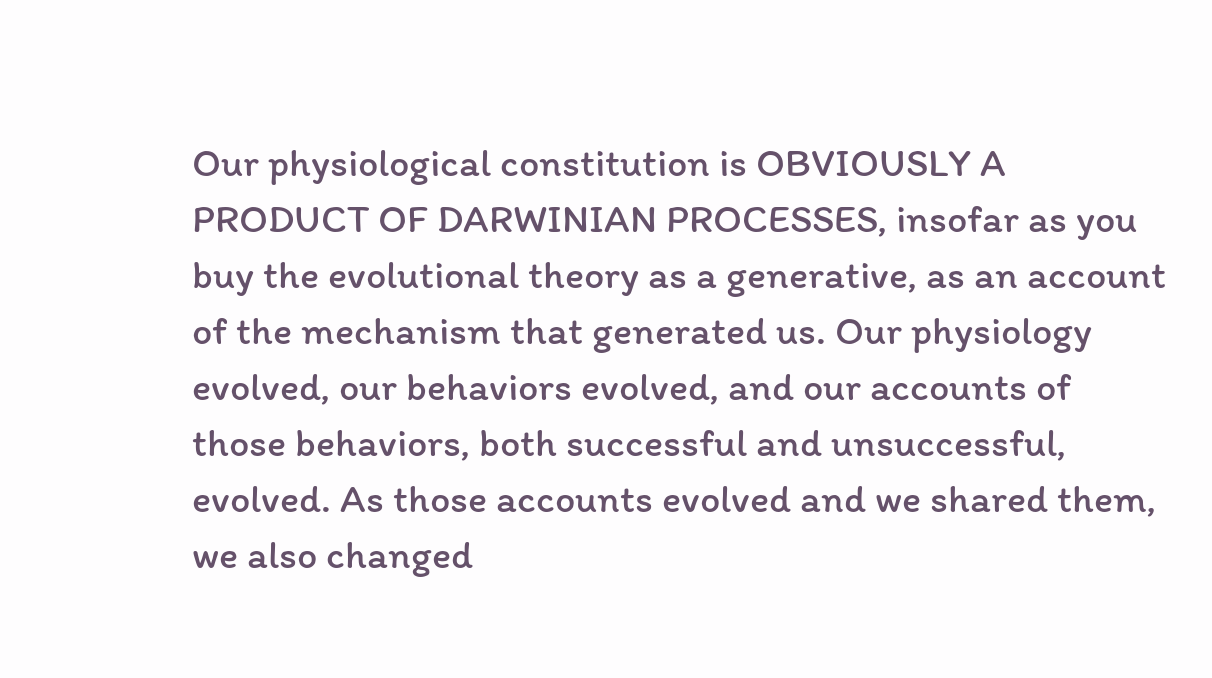Our physiological constitution is OBVIOUSLY A PRODUCT OF DARWINIAN PROCESSES, insofar as you buy the evolutional theory as a generative, as an account of the mechanism that generated us. Our physiology evolved, our behaviors evolved, and our accounts of those behaviors, both successful and unsuccessful, evolved. As those accounts evolved and we shared them, we also changed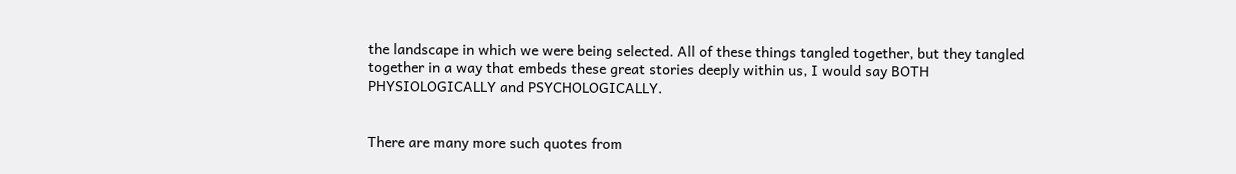the landscape in which we were being selected. All of these things tangled together, but they tangled together in a way that embeds these great stories deeply within us, I would say BOTH PHYSIOLOGICALLY and PSYCHOLOGICALLY.


There are many more such quotes from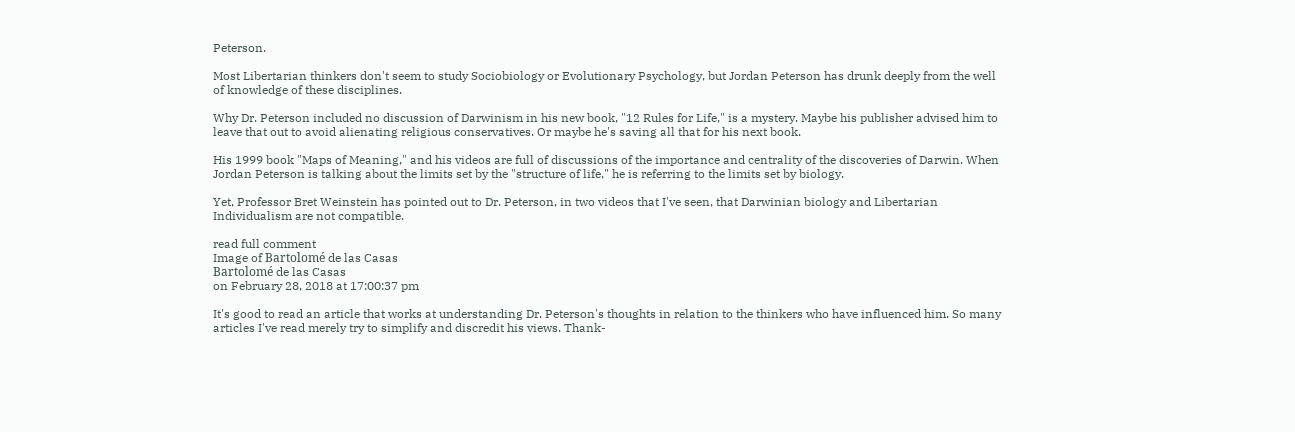Peterson.

Most Libertarian thinkers don't seem to study Sociobiology or Evolutionary Psychology, but Jordan Peterson has drunk deeply from the well of knowledge of these disciplines.

Why Dr. Peterson included no discussion of Darwinism in his new book, "12 Rules for Life," is a mystery. Maybe his publisher advised him to leave that out to avoid alienating religious conservatives. Or maybe he's saving all that for his next book.

His 1999 book "Maps of Meaning," and his videos are full of discussions of the importance and centrality of the discoveries of Darwin. When Jordan Peterson is talking about the limits set by the "structure of life," he is referring to the limits set by biology.

Yet, Professor Bret Weinstein has pointed out to Dr. Peterson, in two videos that I've seen, that Darwinian biology and Libertarian Individualism are not compatible.

read full comment
Image of Bartolomé de las Casas
Bartolomé de las Casas
on February 28, 2018 at 17:00:37 pm

It's good to read an article that works at understanding Dr. Peterson's thoughts in relation to the thinkers who have influenced him. So many articles I've read merely try to simplify and discredit his views. Thank-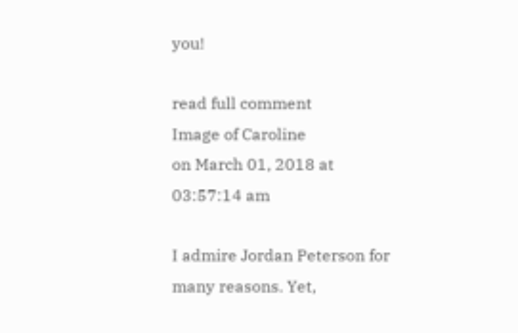you!

read full comment
Image of Caroline
on March 01, 2018 at 03:57:14 am

I admire Jordan Peterson for many reasons. Yet,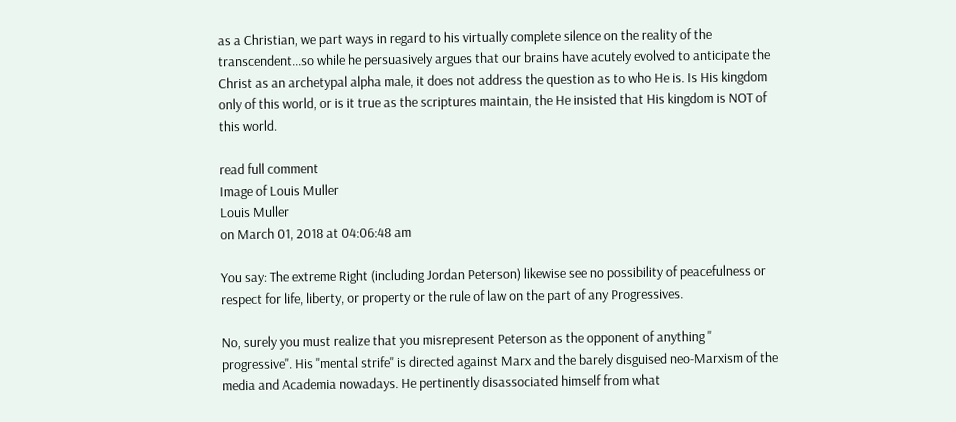as a Christian, we part ways in regard to his virtually complete silence on the reality of the transcendent...so while he persuasively argues that our brains have acutely evolved to anticipate the Christ as an archetypal alpha male, it does not address the question as to who He is. Is His kingdom only of this world, or is it true as the scriptures maintain, the He insisted that His kingdom is NOT of this world.

read full comment
Image of Louis Muller
Louis Muller
on March 01, 2018 at 04:06:48 am

You say: The extreme Right (including Jordan Peterson) likewise see no possibility of peacefulness or respect for life, liberty, or property or the rule of law on the part of any Progressives.

No, surely you must realize that you misrepresent Peterson as the opponent of anything " progressive". His "mental strife" is directed against Marx and the barely disguised neo-Marxism of the media and Academia nowadays. He pertinently disassociated himself from what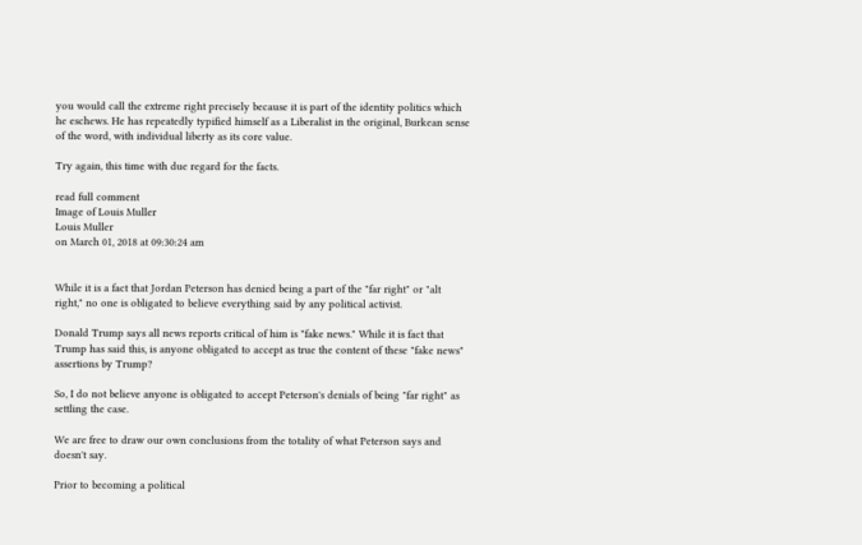you would call the extreme right precisely because it is part of the identity politics which he eschews. He has repeatedly typified himself as a Liberalist in the original, Burkean sense of the word, with individual liberty as its core value.

Try again, this time with due regard for the facts.

read full comment
Image of Louis Muller
Louis Muller
on March 01, 2018 at 09:30:24 am


While it is a fact that Jordan Peterson has denied being a part of the "far right" or "alt right," no one is obligated to believe everything said by any political activist.

Donald Trump says all news reports critical of him is "fake news." While it is fact that Trump has said this, is anyone obligated to accept as true the content of these "fake news" assertions by Trump?

So, I do not believe anyone is obligated to accept Peterson's denials of being "far right" as settling the case.

We are free to draw our own conclusions from the totality of what Peterson says and doesn't say.

Prior to becoming a political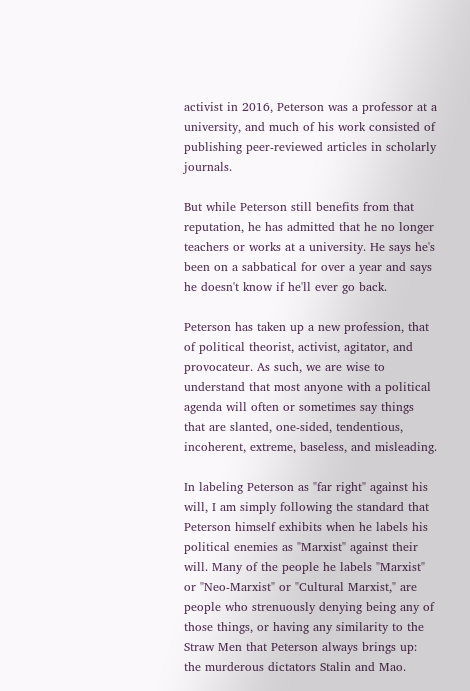activist in 2016, Peterson was a professor at a university, and much of his work consisted of publishing peer-reviewed articles in scholarly journals.

But while Peterson still benefits from that reputation, he has admitted that he no longer teachers or works at a university. He says he's been on a sabbatical for over a year and says he doesn't know if he'll ever go back.

Peterson has taken up a new profession, that of political theorist, activist, agitator, and provocateur. As such, we are wise to understand that most anyone with a political agenda will often or sometimes say things that are slanted, one-sided, tendentious, incoherent, extreme, baseless, and misleading.

In labeling Peterson as "far right" against his will, I am simply following the standard that Peterson himself exhibits when he labels his political enemies as "Marxist" against their will. Many of the people he labels "Marxist" or "Neo-Marxist" or "Cultural Marxist," are people who strenuously denying being any of those things, or having any similarity to the Straw Men that Peterson always brings up: the murderous dictators Stalin and Mao.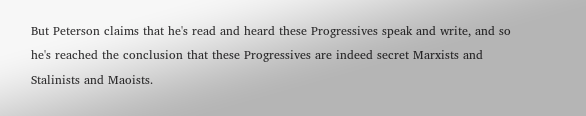But Peterson claims that he's read and heard these Progressives speak and write, and so he's reached the conclusion that these Progressives are indeed secret Marxists and Stalinists and Maoists.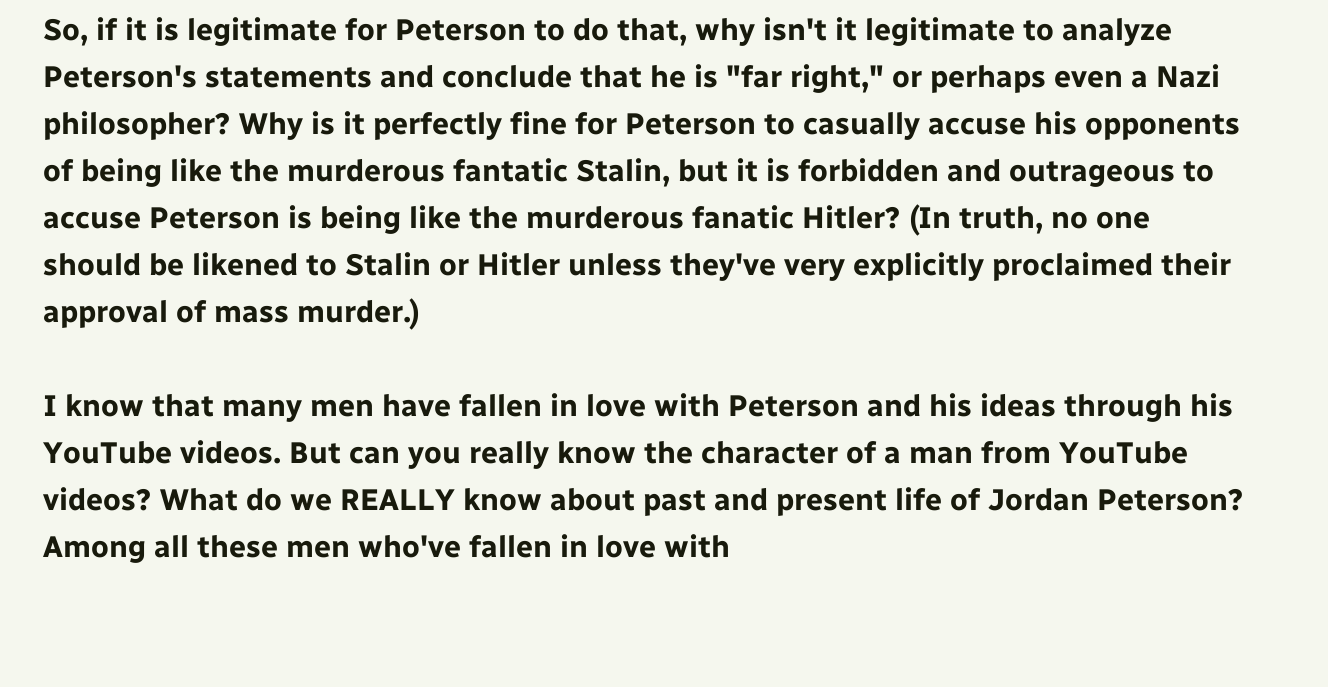So, if it is legitimate for Peterson to do that, why isn't it legitimate to analyze Peterson's statements and conclude that he is "far right," or perhaps even a Nazi philosopher? Why is it perfectly fine for Peterson to casually accuse his opponents of being like the murderous fantatic Stalin, but it is forbidden and outrageous to accuse Peterson is being like the murderous fanatic Hitler? (In truth, no one should be likened to Stalin or Hitler unless they've very explicitly proclaimed their approval of mass murder.)

I know that many men have fallen in love with Peterson and his ideas through his YouTube videos. But can you really know the character of a man from YouTube videos? What do we REALLY know about past and present life of Jordan Peterson? Among all these men who've fallen in love with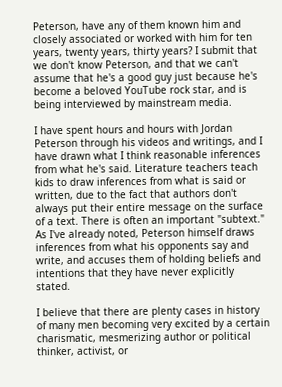Peterson, have any of them known him and closely associated or worked with him for ten years, twenty years, thirty years? I submit that we don't know Peterson, and that we can't assume that he's a good guy just because he's become a beloved YouTube rock star, and is being interviewed by mainstream media.

I have spent hours and hours with Jordan Peterson through his videos and writings, and I have drawn what I think reasonable inferences from what he's said. Literature teachers teach kids to draw inferences from what is said or written, due to the fact that authors don't always put their entire message on the surface of a text. There is often an important "subtext." As I've already noted, Peterson himself draws inferences from what his opponents say and write, and accuses them of holding beliefs and intentions that they have never explicitly stated.

I believe that there are plenty cases in history of many men becoming very excited by a certain charismatic, mesmerizing author or political thinker, activist, or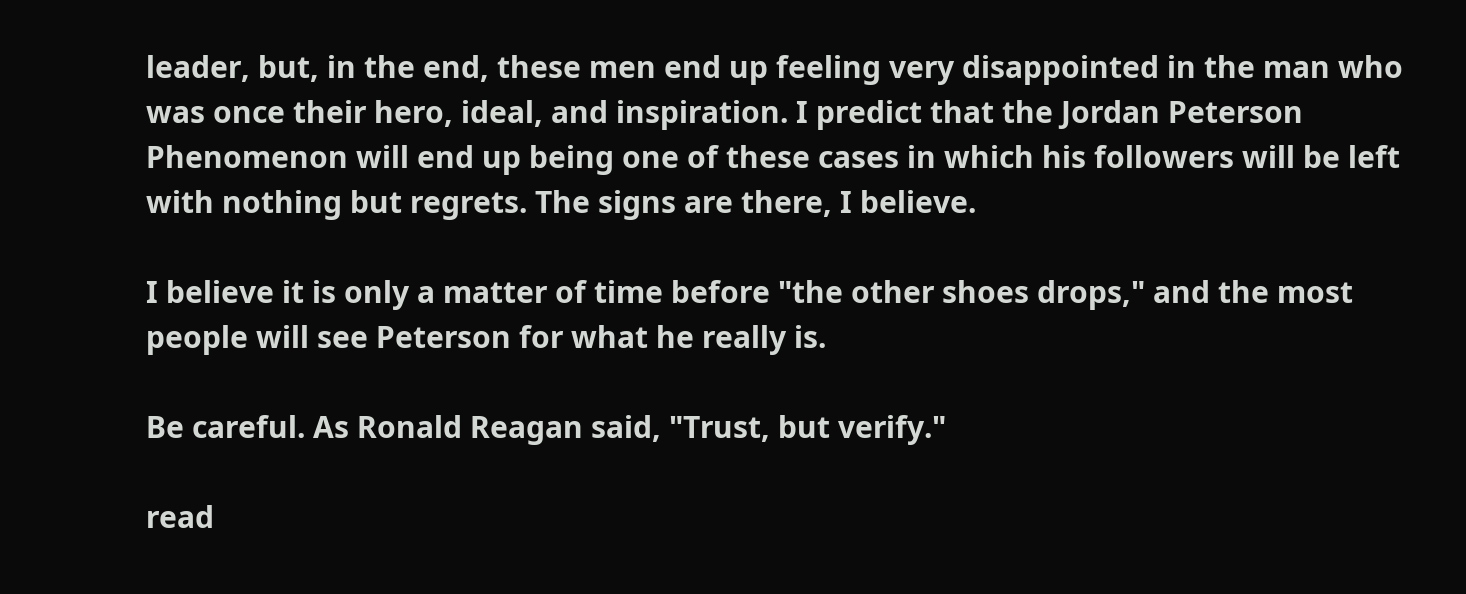leader, but, in the end, these men end up feeling very disappointed in the man who was once their hero, ideal, and inspiration. I predict that the Jordan Peterson Phenomenon will end up being one of these cases in which his followers will be left with nothing but regrets. The signs are there, I believe.

I believe it is only a matter of time before "the other shoes drops," and the most people will see Peterson for what he really is.

Be careful. As Ronald Reagan said, "Trust, but verify."

read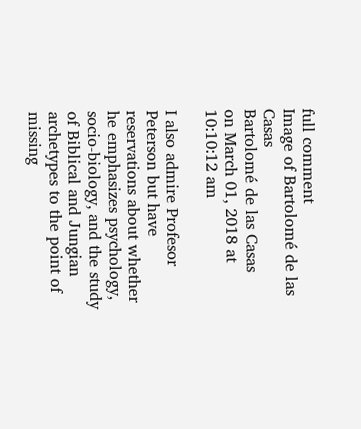full comment
Image of Bartolomé de las Casas
Bartolomé de las Casas
on March 01, 2018 at 10:10:12 am

I also admire Profesor Peterson but have reservations about whether he emphasizes psychology, socio-biology, and the study of Biblical and Jungian archetypes to the point of missing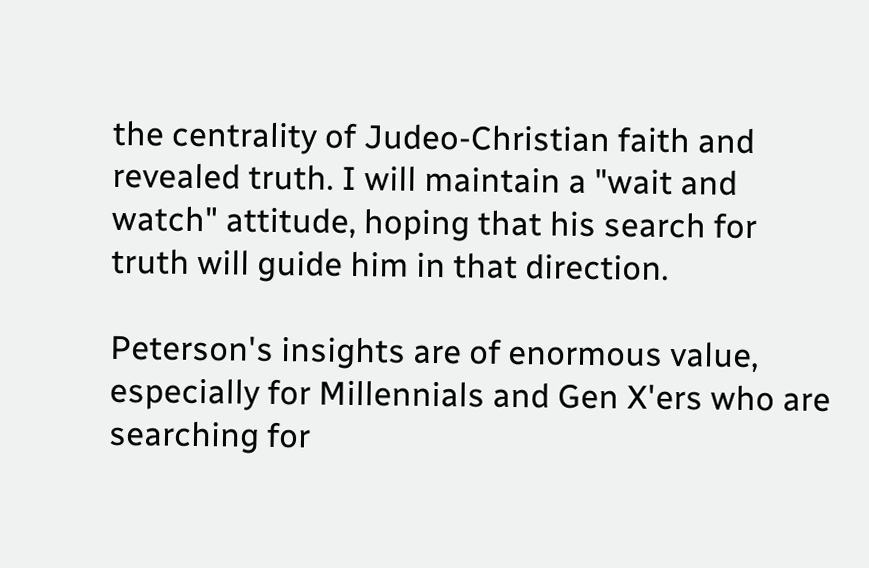the centrality of Judeo-Christian faith and revealed truth. I will maintain a "wait and watch" attitude, hoping that his search for truth will guide him in that direction.

Peterson's insights are of enormous value, especially for Millennials and Gen X'ers who are searching for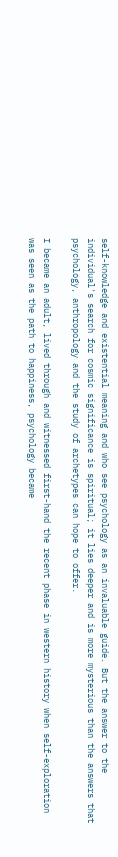self-knowledge and existential meaning and who see psychology as an invaluable guide. But the answer to the individual's search for cosmic significance is spiritual; it lies deeper and is more mysterious than the answers that psychology, anthropology and the study of archetypes can hope to offer.

I became an adult, lived through and witnessed first-hand the recent phase in western history when self-exploration was seen as the path to happiness, psychology became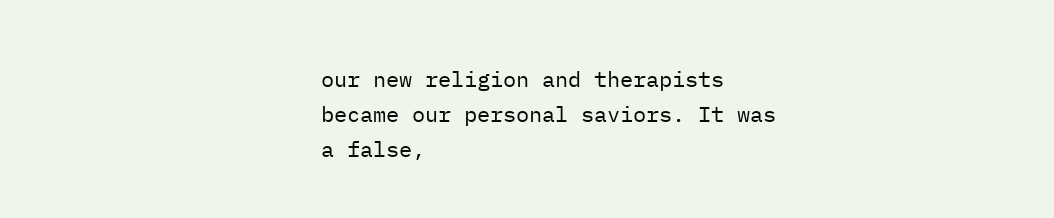our new religion and therapists became our personal saviors. It was a false,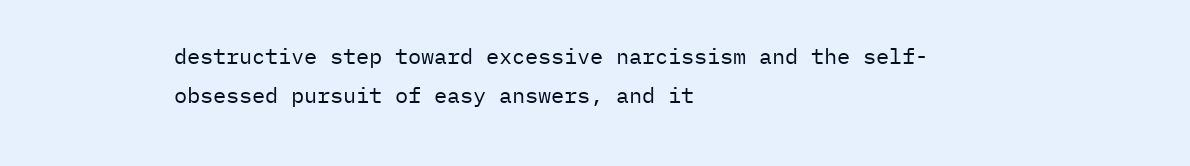destructive step toward excessive narcissism and the self-obsessed pursuit of easy answers, and it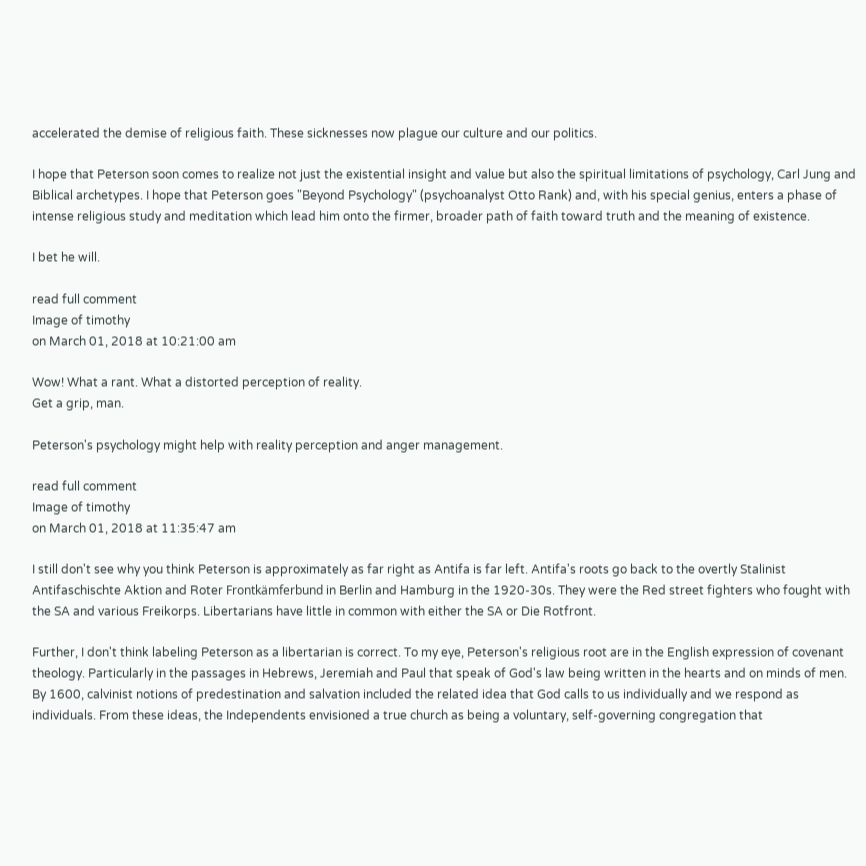accelerated the demise of religious faith. These sicknesses now plague our culture and our politics.

I hope that Peterson soon comes to realize not just the existential insight and value but also the spiritual limitations of psychology, Carl Jung and Biblical archetypes. I hope that Peterson goes "Beyond Psychology" (psychoanalyst Otto Rank) and, with his special genius, enters a phase of intense religious study and meditation which lead him onto the firmer, broader path of faith toward truth and the meaning of existence.

I bet he will.

read full comment
Image of timothy
on March 01, 2018 at 10:21:00 am

Wow! What a rant. What a distorted perception of reality.
Get a grip, man.

Peterson's psychology might help with reality perception and anger management.

read full comment
Image of timothy
on March 01, 2018 at 11:35:47 am

I still don't see why you think Peterson is approximately as far right as Antifa is far left. Antifa's roots go back to the overtly Stalinist Antifaschischte Aktion and Roter Frontkämferbund in Berlin and Hamburg in the 1920-30s. They were the Red street fighters who fought with the SA and various Freikorps. Libertarians have little in common with either the SA or Die Rotfront.

Further, I don't think labeling Peterson as a libertarian is correct. To my eye, Peterson's religious root are in the English expression of covenant theology. Particularly in the passages in Hebrews, Jeremiah and Paul that speak of God's law being written in the hearts and on minds of men. By 1600, calvinist notions of predestination and salvation included the related idea that God calls to us individually and we respond as individuals. From these ideas, the Independents envisioned a true church as being a voluntary, self-governing congregation that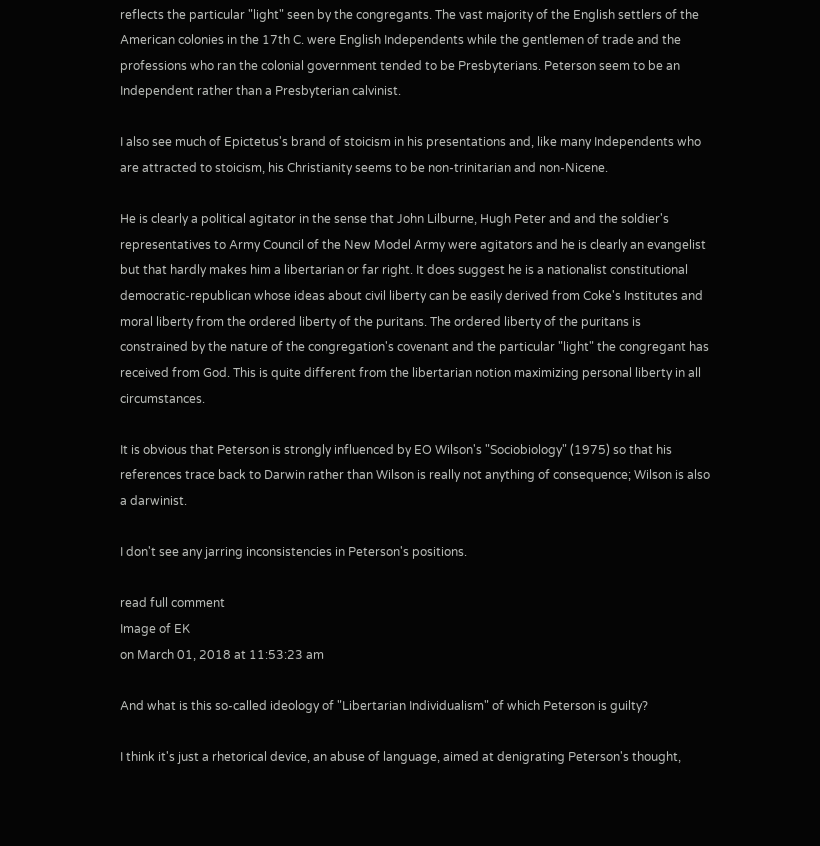reflects the particular "light" seen by the congregants. The vast majority of the English settlers of the American colonies in the 17th C. were English Independents while the gentlemen of trade and the professions who ran the colonial government tended to be Presbyterians. Peterson seem to be an Independent rather than a Presbyterian calvinist.

I also see much of Epictetus's brand of stoicism in his presentations and, like many Independents who are attracted to stoicism, his Christianity seems to be non-trinitarian and non-Nicene.

He is clearly a political agitator in the sense that John Lilburne, Hugh Peter and and the soldier's representatives to Army Council of the New Model Army were agitators and he is clearly an evangelist but that hardly makes him a libertarian or far right. It does suggest he is a nationalist constitutional democratic-republican whose ideas about civil liberty can be easily derived from Coke's Institutes and moral liberty from the ordered liberty of the puritans. The ordered liberty of the puritans is constrained by the nature of the congregation's covenant and the particular "light" the congregant has received from God. This is quite different from the libertarian notion maximizing personal liberty in all circumstances.

It is obvious that Peterson is strongly influenced by EO Wilson's "Sociobiology" (1975) so that his references trace back to Darwin rather than Wilson is really not anything of consequence; Wilson is also a darwinist.

I don't see any jarring inconsistencies in Peterson's positions.

read full comment
Image of EK
on March 01, 2018 at 11:53:23 am

And what is this so-called ideology of "Libertarian Individualism" of which Peterson is guilty?

I think it's just a rhetorical device, an abuse of language, aimed at denigrating Peterson's thought,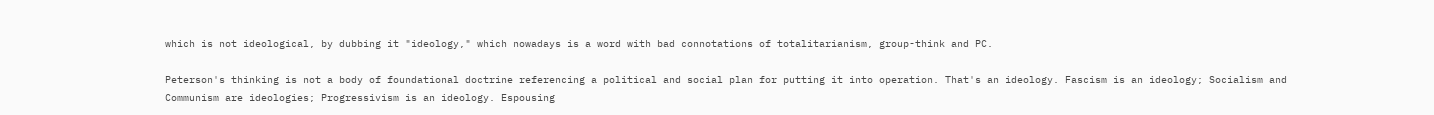which is not ideological, by dubbing it "ideology," which nowadays is a word with bad connotations of totalitarianism, group-think and PC.

Peterson's thinking is not a body of foundational doctrine referencing a political and social plan for putting it into operation. That's an ideology. Fascism is an ideology; Socialism and Communism are ideologies; Progressivism is an ideology. Espousing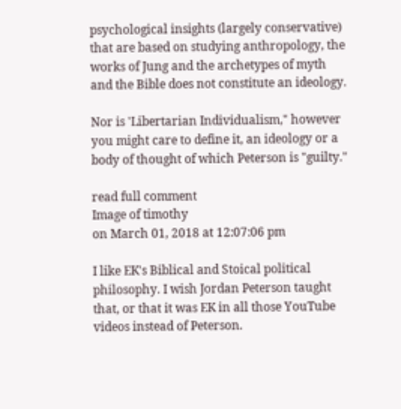psychological insights (largely conservative) that are based on studying anthropology, the works of Jung and the archetypes of myth and the Bible does not constitute an ideology.

Nor is 'Libertarian Individualism," however you might care to define it, an ideology or a body of thought of which Peterson is "guilty."

read full comment
Image of timothy
on March 01, 2018 at 12:07:06 pm

I like EK's Biblical and Stoical political philosophy. I wish Jordan Peterson taught that, or that it was EK in all those YouTube videos instead of Peterson.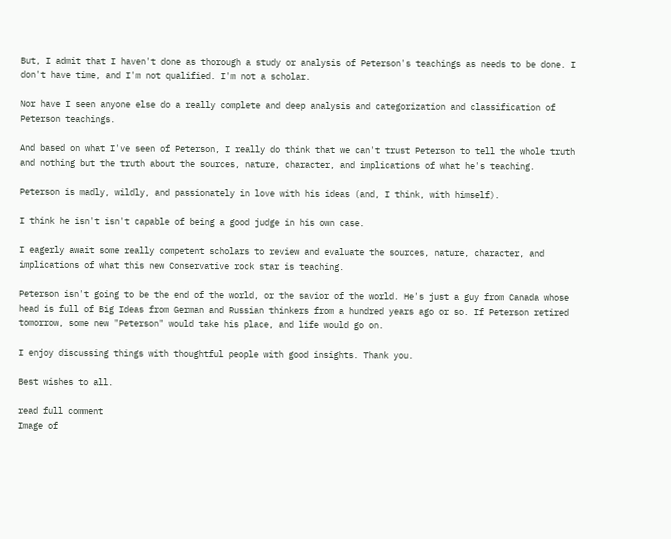But, I admit that I haven't done as thorough a study or analysis of Peterson's teachings as needs to be done. I don't have time, and I'm not qualified. I'm not a scholar.

Nor have I seen anyone else do a really complete and deep analysis and categorization and classification of Peterson teachings.

And based on what I've seen of Peterson, I really do think that we can't trust Peterson to tell the whole truth and nothing but the truth about the sources, nature, character, and implications of what he's teaching.

Peterson is madly, wildly, and passionately in love with his ideas (and, I think, with himself).

I think he isn't isn't capable of being a good judge in his own case.

I eagerly await some really competent scholars to review and evaluate the sources, nature, character, and implications of what this new Conservative rock star is teaching.

Peterson isn't going to be the end of the world, or the savior of the world. He's just a guy from Canada whose head is full of Big Ideas from German and Russian thinkers from a hundred years ago or so. If Peterson retired tomorrow, some new "Peterson" would take his place, and life would go on.

I enjoy discussing things with thoughtful people with good insights. Thank you.

Best wishes to all.

read full comment
Image of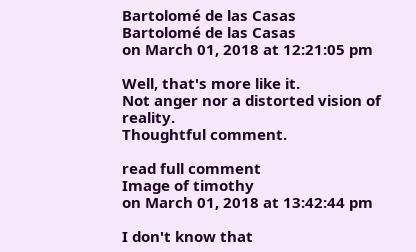Bartolomé de las Casas
Bartolomé de las Casas
on March 01, 2018 at 12:21:05 pm

Well, that's more like it.
Not anger nor a distorted vision of reality.
Thoughtful comment.

read full comment
Image of timothy
on March 01, 2018 at 13:42:44 pm

I don't know that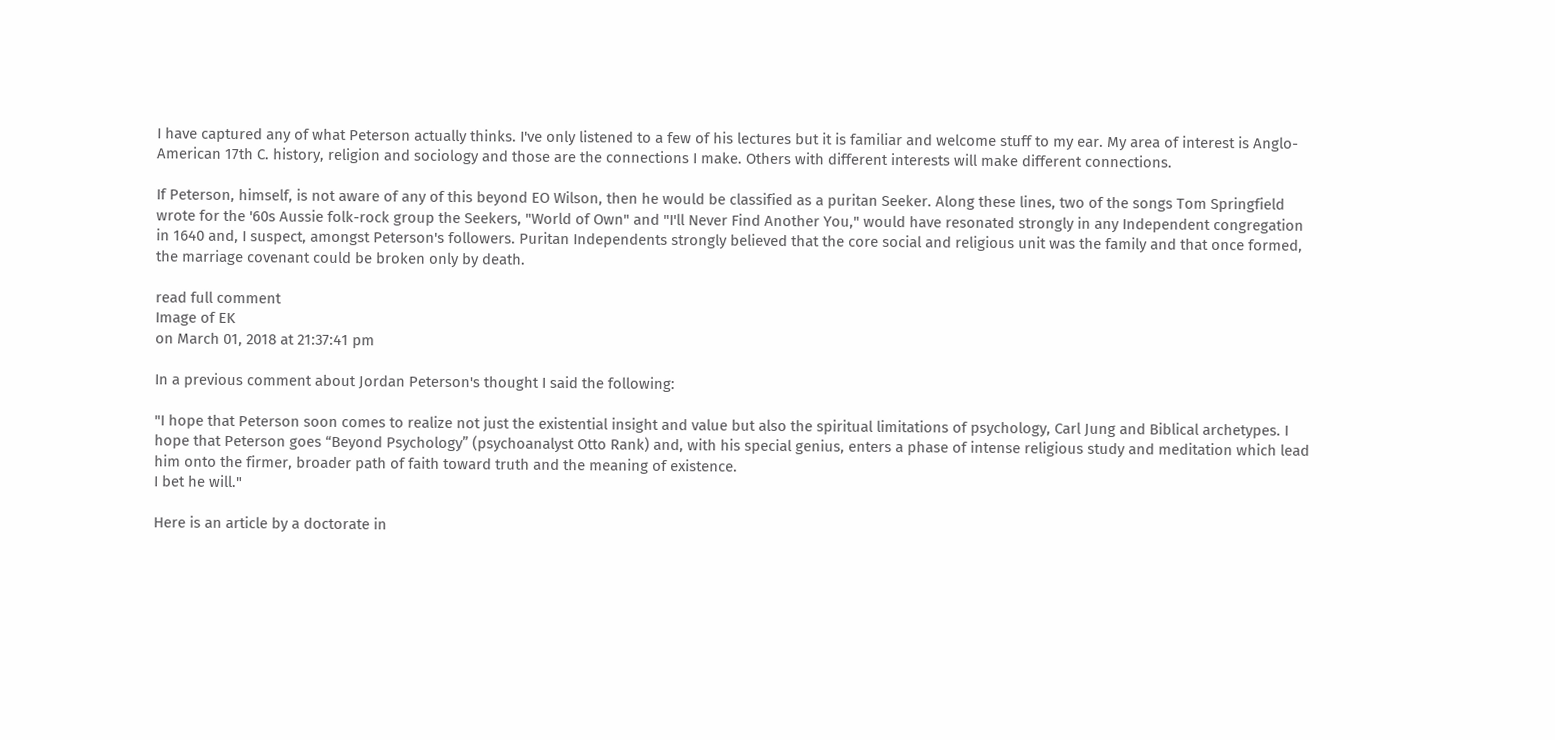I have captured any of what Peterson actually thinks. I've only listened to a few of his lectures but it is familiar and welcome stuff to my ear. My area of interest is Anglo-American 17th C. history, religion and sociology and those are the connections I make. Others with different interests will make different connections.

If Peterson, himself, is not aware of any of this beyond EO Wilson, then he would be classified as a puritan Seeker. Along these lines, two of the songs Tom Springfield wrote for the '60s Aussie folk-rock group the Seekers, "World of Own" and "I'll Never Find Another You," would have resonated strongly in any Independent congregation in 1640 and, I suspect, amongst Peterson's followers. Puritan Independents strongly believed that the core social and religious unit was the family and that once formed, the marriage covenant could be broken only by death.

read full comment
Image of EK
on March 01, 2018 at 21:37:41 pm

In a previous comment about Jordan Peterson's thought I said the following:

"I hope that Peterson soon comes to realize not just the existential insight and value but also the spiritual limitations of psychology, Carl Jung and Biblical archetypes. I hope that Peterson goes “Beyond Psychology” (psychoanalyst Otto Rank) and, with his special genius, enters a phase of intense religious study and meditation which lead him onto the firmer, broader path of faith toward truth and the meaning of existence.
I bet he will."

Here is an article by a doctorate in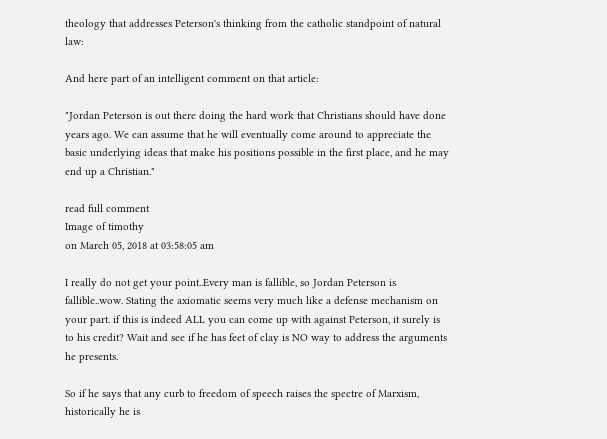theology that addresses Peterson's thinking from the catholic standpoint of natural law:

And here part of an intelligent comment on that article:

"Jordan Peterson is out there doing the hard work that Christians should have done years ago. We can assume that he will eventually come around to appreciate the basic underlying ideas that make his positions possible in the first place, and he may end up a Christian."

read full comment
Image of timothy
on March 05, 2018 at 03:58:05 am

I really do not get your point..Every man is fallible, so Jordan Peterson is fallible..wow. Stating the axiomatic seems very much like a defense mechanism on your part. if this is indeed ALL you can come up with against Peterson, it surely is to his credit? Wait and see if he has feet of clay is NO way to address the arguments he presents.

So if he says that any curb to freedom of speech raises the spectre of Marxism, historically he is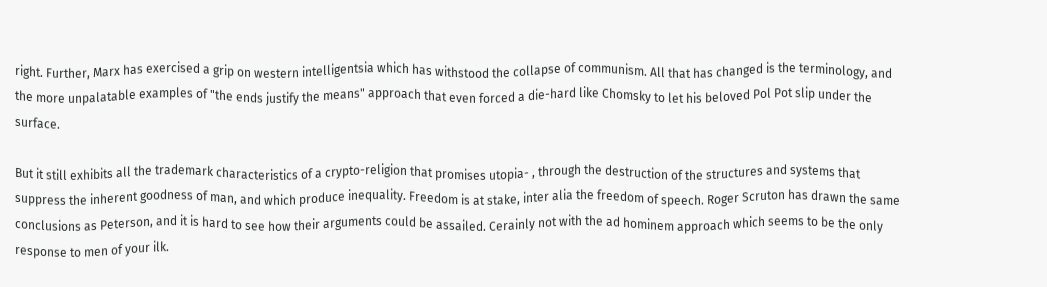right. Further, Marx has exercised a grip on western intelligentsia which has withstood the collapse of communism. All that has changed is the terminology, and the more unpalatable examples of "the ends justify the means" approach that even forced a die-hard like Chomsky to let his beloved Pol Pot slip under the surface.

But it still exhibits all the trademark characteristics of a crypto-religion that promises utopia- , through the destruction of the structures and systems that suppress the inherent goodness of man, and which produce inequality. Freedom is at stake, inter alia the freedom of speech. Roger Scruton has drawn the same conclusions as Peterson, and it is hard to see how their arguments could be assailed. Cerainly not with the ad hominem approach which seems to be the only response to men of your ilk.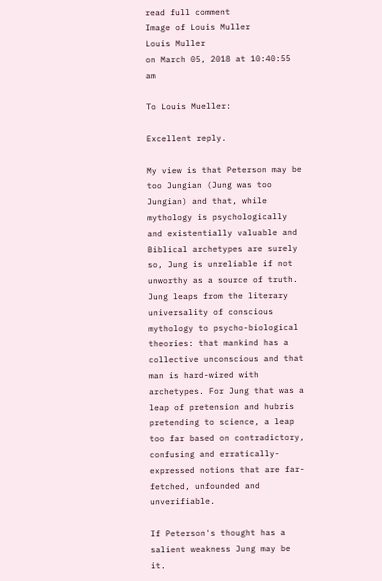read full comment
Image of Louis Muller
Louis Muller
on March 05, 2018 at 10:40:55 am

To Louis Mueller:

Excellent reply.

My view is that Peterson may be too Jungian (Jung was too Jungian) and that, while mythology is psychologically and existentially valuable and Biblical archetypes are surely so, Jung is unreliable if not unworthy as a source of truth. Jung leaps from the literary universality of conscious mythology to psycho-biological theories: that mankind has a collective unconscious and that man is hard-wired with archetypes. For Jung that was a leap of pretension and hubris pretending to science, a leap too far based on contradictory, confusing and erratically-expressed notions that are far-fetched, unfounded and unverifiable.

If Peterson's thought has a salient weakness Jung may be it.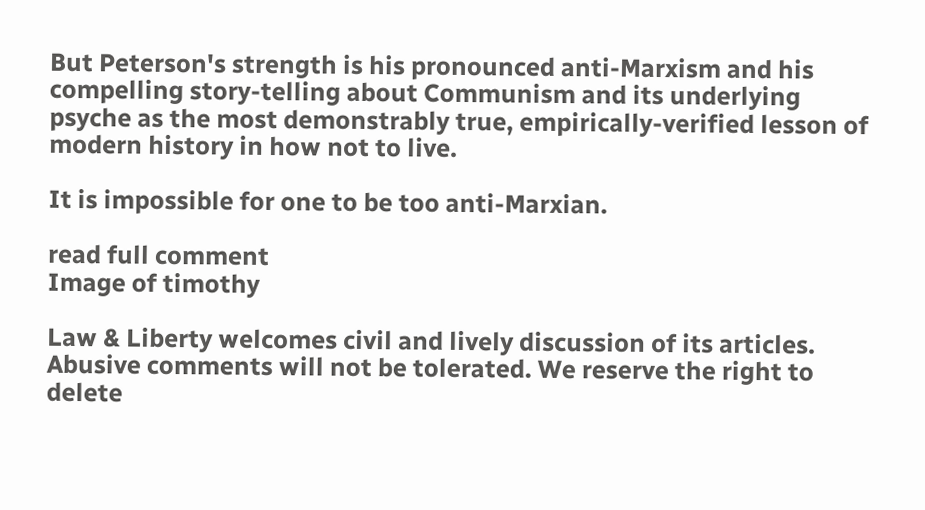But Peterson's strength is his pronounced anti-Marxism and his compelling story-telling about Communism and its underlying psyche as the most demonstrably true, empirically-verified lesson of modern history in how not to live.

It is impossible for one to be too anti-Marxian.

read full comment
Image of timothy

Law & Liberty welcomes civil and lively discussion of its articles. Abusive comments will not be tolerated. We reserve the right to delete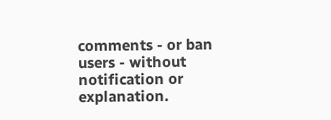comments - or ban users - without notification or explanation.